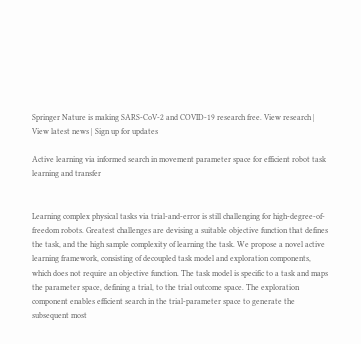Springer Nature is making SARS-CoV-2 and COVID-19 research free. View research | View latest news | Sign up for updates

Active learning via informed search in movement parameter space for efficient robot task learning and transfer


Learning complex physical tasks via trial-and-error is still challenging for high-degree-of-freedom robots. Greatest challenges are devising a suitable objective function that defines the task, and the high sample complexity of learning the task. We propose a novel active learning framework, consisting of decoupled task model and exploration components, which does not require an objective function. The task model is specific to a task and maps the parameter space, defining a trial, to the trial outcome space. The exploration component enables efficient search in the trial-parameter space to generate the subsequent most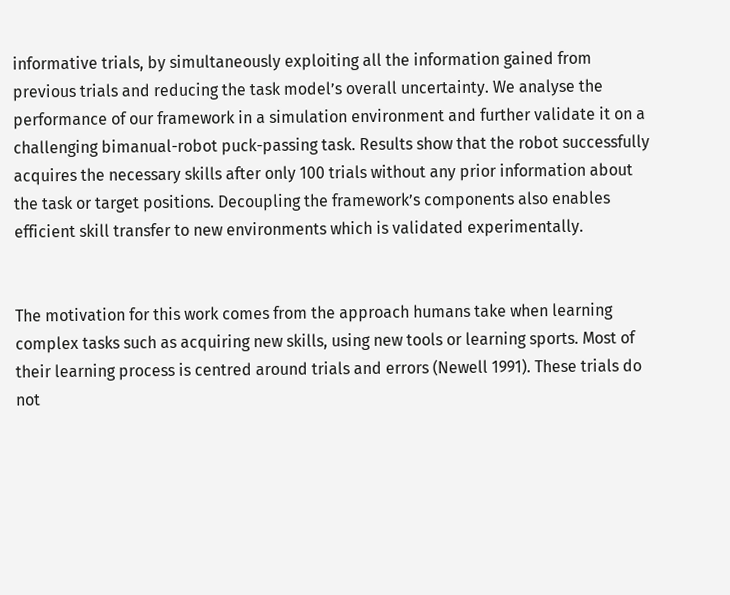informative trials, by simultaneously exploiting all the information gained from previous trials and reducing the task model’s overall uncertainty. We analyse the performance of our framework in a simulation environment and further validate it on a challenging bimanual-robot puck-passing task. Results show that the robot successfully acquires the necessary skills after only 100 trials without any prior information about the task or target positions. Decoupling the framework’s components also enables efficient skill transfer to new environments which is validated experimentally.


The motivation for this work comes from the approach humans take when learning complex tasks such as acquiring new skills, using new tools or learning sports. Most of their learning process is centred around trials and errors (Newell 1991). These trials do not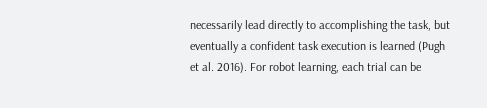necessarily lead directly to accomplishing the task, but eventually a confident task execution is learned (Pugh et al. 2016). For robot learning, each trial can be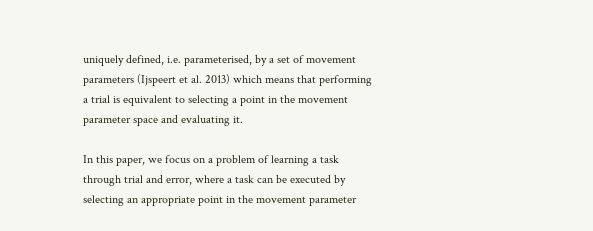uniquely defined, i.e. parameterised, by a set of movement parameters (Ijspeert et al. 2013) which means that performing a trial is equivalent to selecting a point in the movement parameter space and evaluating it.

In this paper, we focus on a problem of learning a task through trial and error, where a task can be executed by selecting an appropriate point in the movement parameter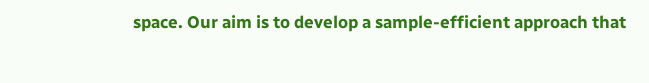space. Our aim is to develop a sample-efficient approach that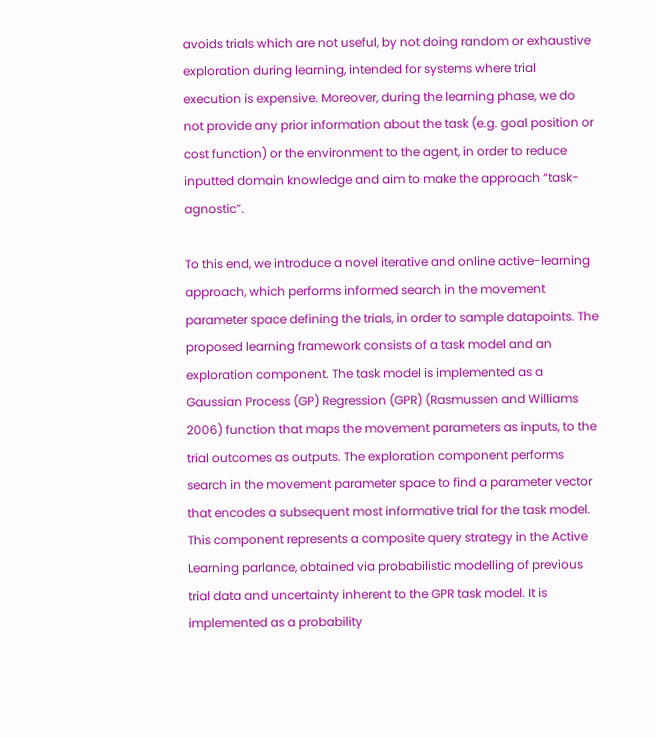avoids trials which are not useful, by not doing random or exhaustive exploration during learning, intended for systems where trial execution is expensive. Moreover, during the learning phase, we do not provide any prior information about the task (e.g. goal position or cost function) or the environment to the agent, in order to reduce inputted domain knowledge and aim to make the approach “task-agnostic”.

To this end, we introduce a novel iterative and online active-learning approach, which performs informed search in the movement parameter space defining the trials, in order to sample datapoints. The proposed learning framework consists of a task model and an exploration component. The task model is implemented as a Gaussian Process (GP) Regression (GPR) (Rasmussen and Williams 2006) function that maps the movement parameters as inputs, to the trial outcomes as outputs. The exploration component performs search in the movement parameter space to find a parameter vector that encodes a subsequent most informative trial for the task model. This component represents a composite query strategy in the Active Learning parlance, obtained via probabilistic modelling of previous trial data and uncertainty inherent to the GPR task model. It is implemented as a probability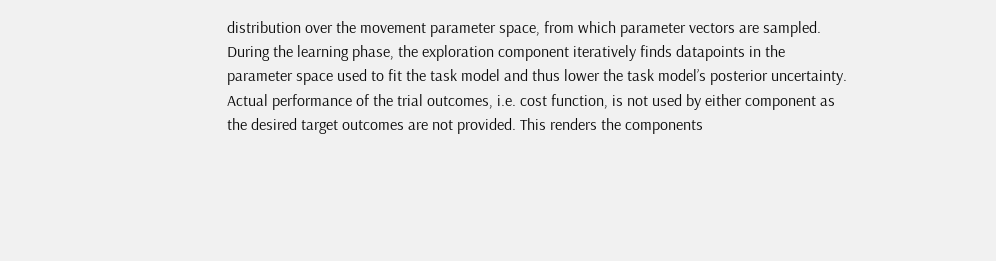distribution over the movement parameter space, from which parameter vectors are sampled. During the learning phase, the exploration component iteratively finds datapoints in the parameter space used to fit the task model and thus lower the task model’s posterior uncertainty. Actual performance of the trial outcomes, i.e. cost function, is not used by either component as the desired target outcomes are not provided. This renders the components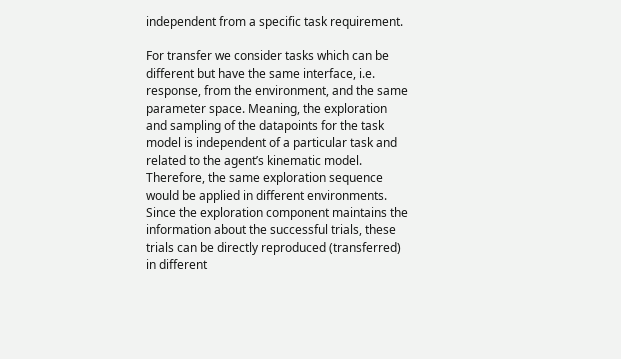independent from a specific task requirement.

For transfer we consider tasks which can be different but have the same interface, i.e. response, from the environment, and the same parameter space. Meaning, the exploration and sampling of the datapoints for the task model is independent of a particular task and related to the agent’s kinematic model. Therefore, the same exploration sequence would be applied in different environments. Since the exploration component maintains the information about the successful trials, these trials can be directly reproduced (transferred) in different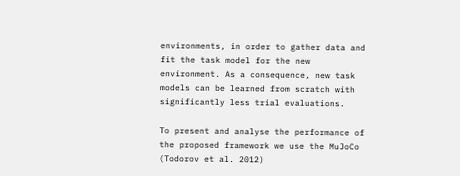environments, in order to gather data and fit the task model for the new environment. As a consequence, new task models can be learned from scratch with significantly less trial evaluations.

To present and analyse the performance of the proposed framework we use the MuJoCo (Todorov et al. 2012)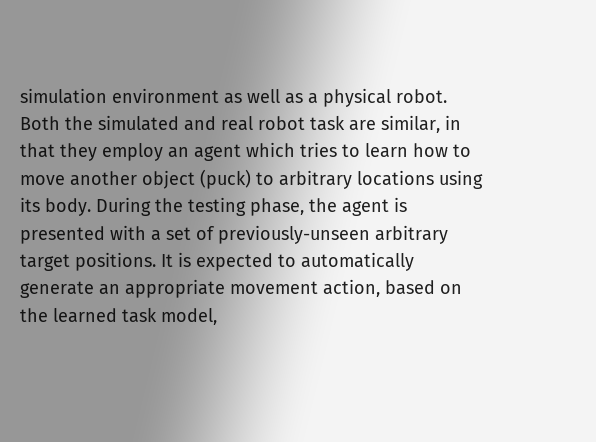simulation environment as well as a physical robot. Both the simulated and real robot task are similar, in that they employ an agent which tries to learn how to move another object (puck) to arbitrary locations using its body. During the testing phase, the agent is presented with a set of previously-unseen arbitrary target positions. It is expected to automatically generate an appropriate movement action, based on the learned task model,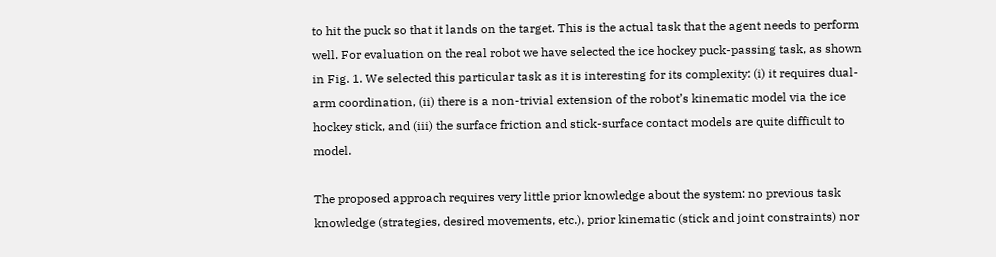to hit the puck so that it lands on the target. This is the actual task that the agent needs to perform well. For evaluation on the real robot we have selected the ice hockey puck-passing task, as shown in Fig. 1. We selected this particular task as it is interesting for its complexity: (i) it requires dual-arm coordination, (ii) there is a non-trivial extension of the robot’s kinematic model via the ice hockey stick, and (iii) the surface friction and stick-surface contact models are quite difficult to model.

The proposed approach requires very little prior knowledge about the system: no previous task knowledge (strategies, desired movements, etc.), prior kinematic (stick and joint constraints) nor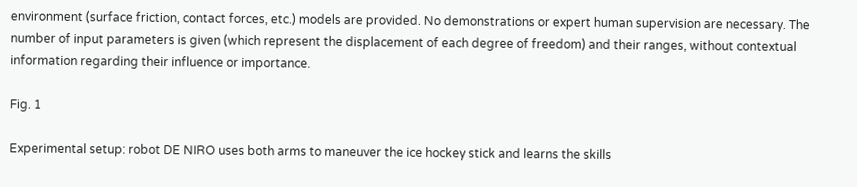environment (surface friction, contact forces, etc.) models are provided. No demonstrations or expert human supervision are necessary. The number of input parameters is given (which represent the displacement of each degree of freedom) and their ranges, without contextual information regarding their influence or importance.

Fig. 1

Experimental setup: robot DE NIRO uses both arms to maneuver the ice hockey stick and learns the skills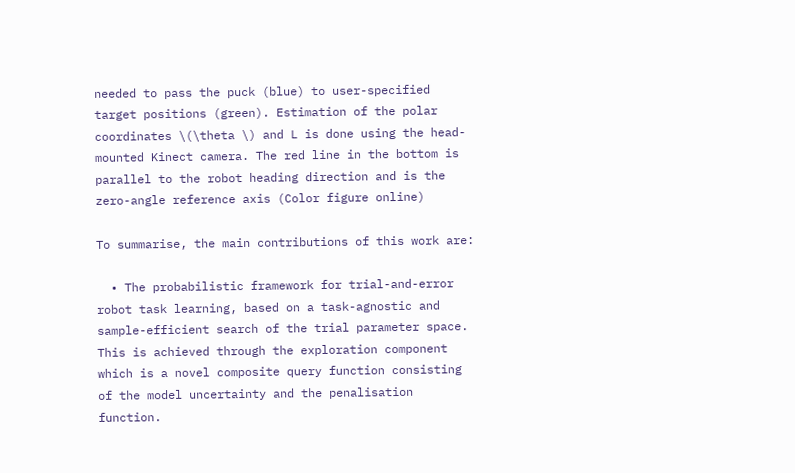needed to pass the puck (blue) to user-specified target positions (green). Estimation of the polar coordinates \(\theta \) and L is done using the head-mounted Kinect camera. The red line in the bottom is parallel to the robot heading direction and is the zero-angle reference axis (Color figure online)

To summarise, the main contributions of this work are:

  • The probabilistic framework for trial-and-error robot task learning, based on a task-agnostic and sample-efficient search of the trial parameter space. This is achieved through the exploration component which is a novel composite query function consisting of the model uncertainty and the penalisation function.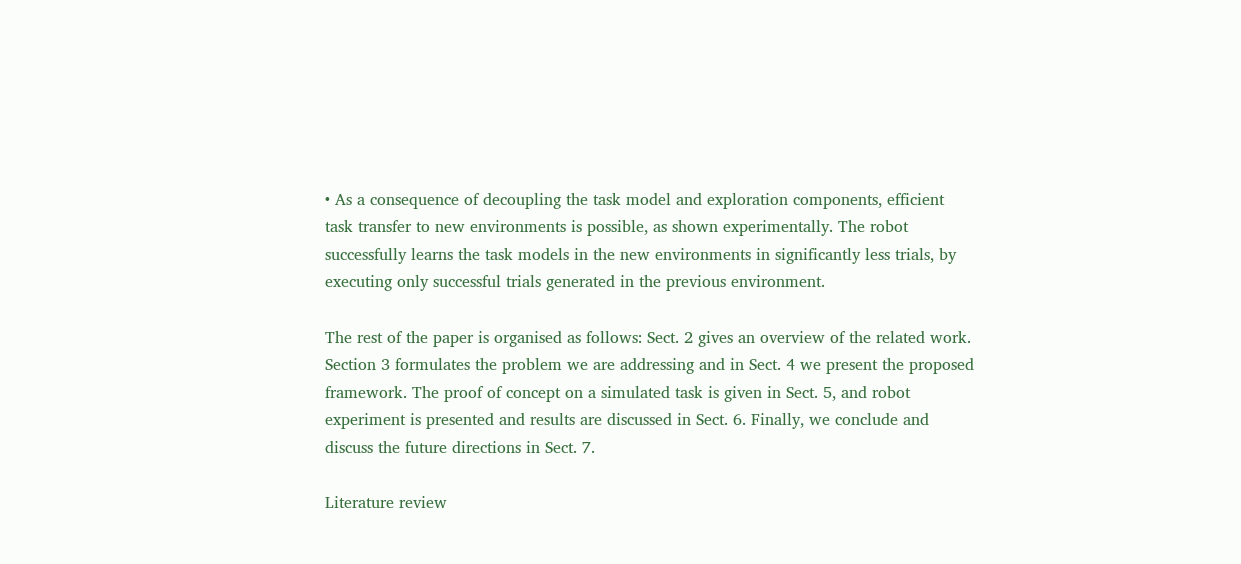• As a consequence of decoupling the task model and exploration components, efficient task transfer to new environments is possible, as shown experimentally. The robot successfully learns the task models in the new environments in significantly less trials, by executing only successful trials generated in the previous environment.

The rest of the paper is organised as follows: Sect. 2 gives an overview of the related work. Section 3 formulates the problem we are addressing and in Sect. 4 we present the proposed framework. The proof of concept on a simulated task is given in Sect. 5, and robot experiment is presented and results are discussed in Sect. 6. Finally, we conclude and discuss the future directions in Sect. 7.

Literature review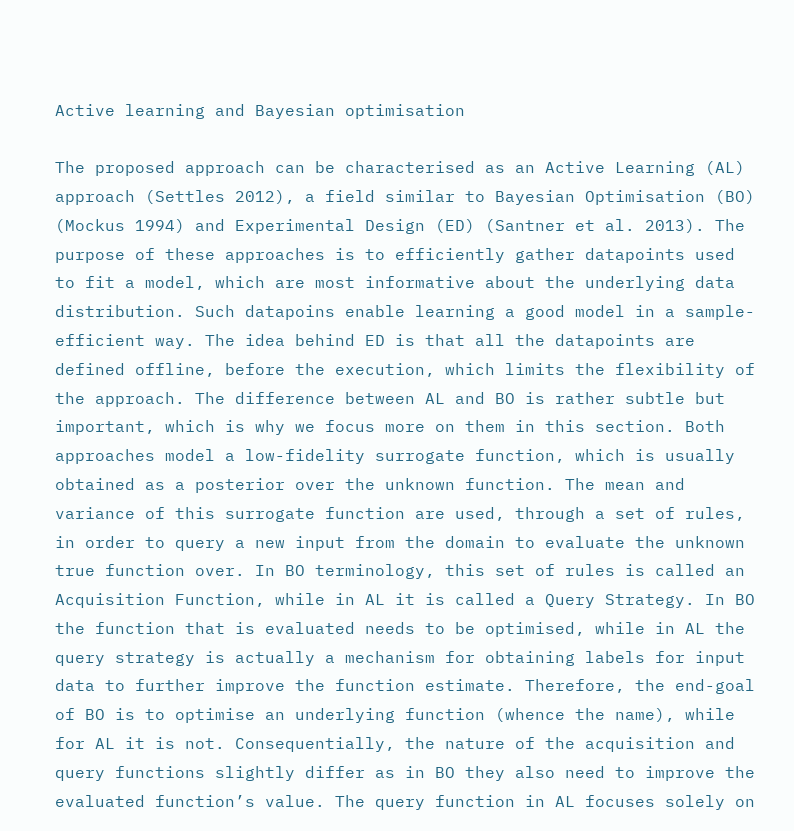Active learning and Bayesian optimisation

The proposed approach can be characterised as an Active Learning (AL) approach (Settles 2012), a field similar to Bayesian Optimisation (BO) (Mockus 1994) and Experimental Design (ED) (Santner et al. 2013). The purpose of these approaches is to efficiently gather datapoints used to fit a model, which are most informative about the underlying data distribution. Such datapoins enable learning a good model in a sample-efficient way. The idea behind ED is that all the datapoints are defined offline, before the execution, which limits the flexibility of the approach. The difference between AL and BO is rather subtle but important, which is why we focus more on them in this section. Both approaches model a low-fidelity surrogate function, which is usually obtained as a posterior over the unknown function. The mean and variance of this surrogate function are used, through a set of rules, in order to query a new input from the domain to evaluate the unknown true function over. In BO terminology, this set of rules is called an Acquisition Function, while in AL it is called a Query Strategy. In BO the function that is evaluated needs to be optimised, while in AL the query strategy is actually a mechanism for obtaining labels for input data to further improve the function estimate. Therefore, the end-goal of BO is to optimise an underlying function (whence the name), while for AL it is not. Consequentially, the nature of the acquisition and query functions slightly differ as in BO they also need to improve the evaluated function’s value. The query function in AL focuses solely on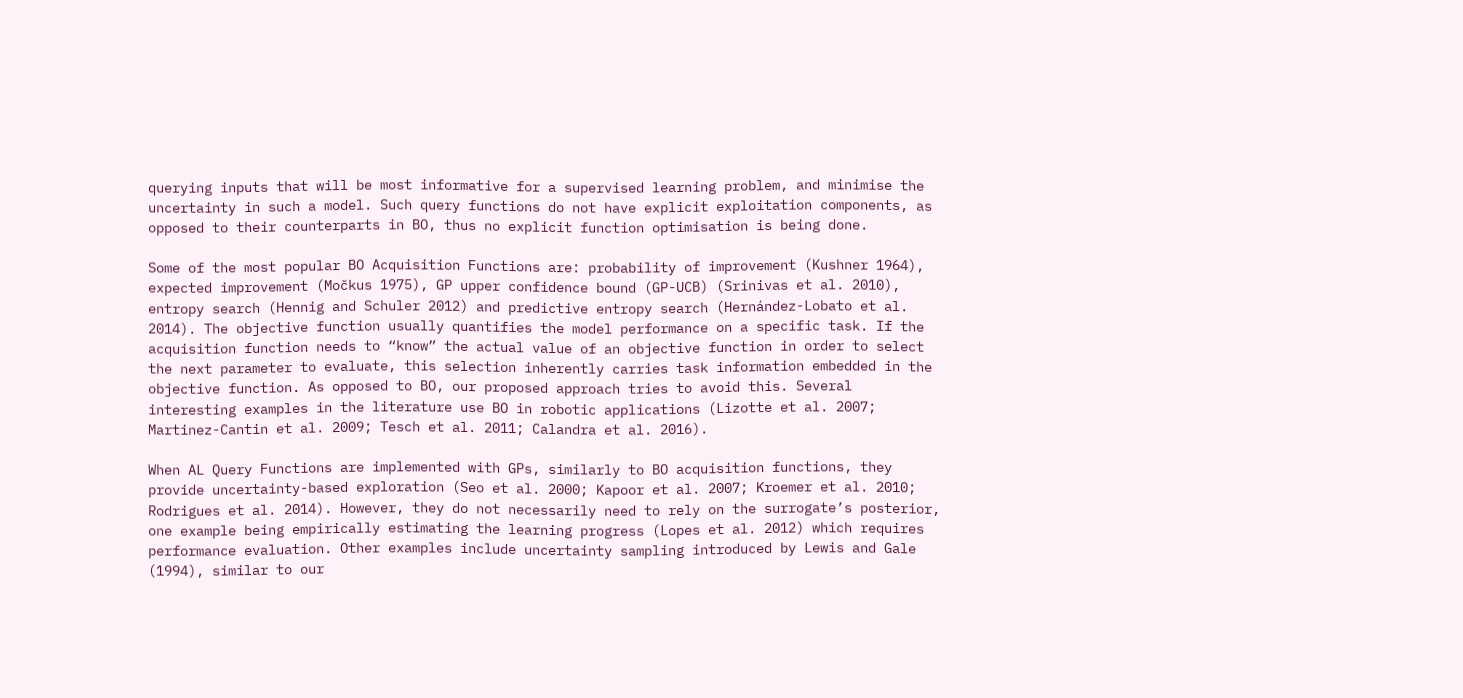querying inputs that will be most informative for a supervised learning problem, and minimise the uncertainty in such a model. Such query functions do not have explicit exploitation components, as opposed to their counterparts in BO, thus no explicit function optimisation is being done.

Some of the most popular BO Acquisition Functions are: probability of improvement (Kushner 1964), expected improvement (Močkus 1975), GP upper confidence bound (GP-UCB) (Srinivas et al. 2010), entropy search (Hennig and Schuler 2012) and predictive entropy search (Hernández-Lobato et al. 2014). The objective function usually quantifies the model performance on a specific task. If the acquisition function needs to “know” the actual value of an objective function in order to select the next parameter to evaluate, this selection inherently carries task information embedded in the objective function. As opposed to BO, our proposed approach tries to avoid this. Several interesting examples in the literature use BO in robotic applications (Lizotte et al. 2007; Martinez-Cantin et al. 2009; Tesch et al. 2011; Calandra et al. 2016).

When AL Query Functions are implemented with GPs, similarly to BO acquisition functions, they provide uncertainty-based exploration (Seo et al. 2000; Kapoor et al. 2007; Kroemer et al. 2010; Rodrigues et al. 2014). However, they do not necessarily need to rely on the surrogate’s posterior, one example being empirically estimating the learning progress (Lopes et al. 2012) which requires performance evaluation. Other examples include uncertainty sampling introduced by Lewis and Gale (1994), similar to our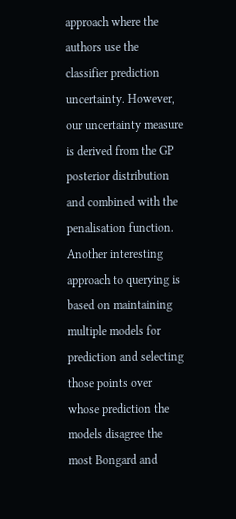approach where the authors use the classifier prediction uncertainty. However, our uncertainty measure is derived from the GP posterior distribution and combined with the penalisation function. Another interesting approach to querying is based on maintaining multiple models for prediction and selecting those points over whose prediction the models disagree the most Bongard and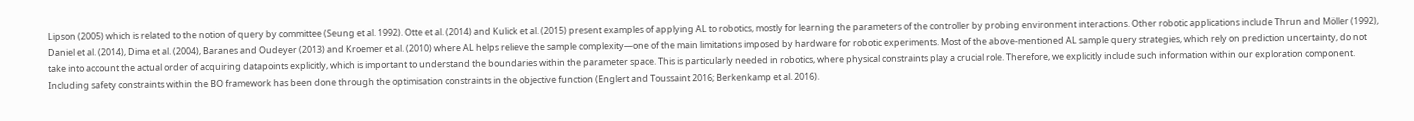Lipson (2005) which is related to the notion of query by committee (Seung et al. 1992). Otte et al. (2014) and Kulick et al. (2015) present examples of applying AL to robotics, mostly for learning the parameters of the controller by probing environment interactions. Other robotic applications include Thrun and Möller (1992), Daniel et al. (2014), Dima et al. (2004), Baranes and Oudeyer (2013) and Kroemer et al. (2010) where AL helps relieve the sample complexity—one of the main limitations imposed by hardware for robotic experiments. Most of the above-mentioned AL sample query strategies, which rely on prediction uncertainty, do not take into account the actual order of acquiring datapoints explicitly, which is important to understand the boundaries within the parameter space. This is particularly needed in robotics, where physical constraints play a crucial role. Therefore, we explicitly include such information within our exploration component. Including safety constraints within the BO framework has been done through the optimisation constraints in the objective function (Englert and Toussaint 2016; Berkenkamp et al. 2016).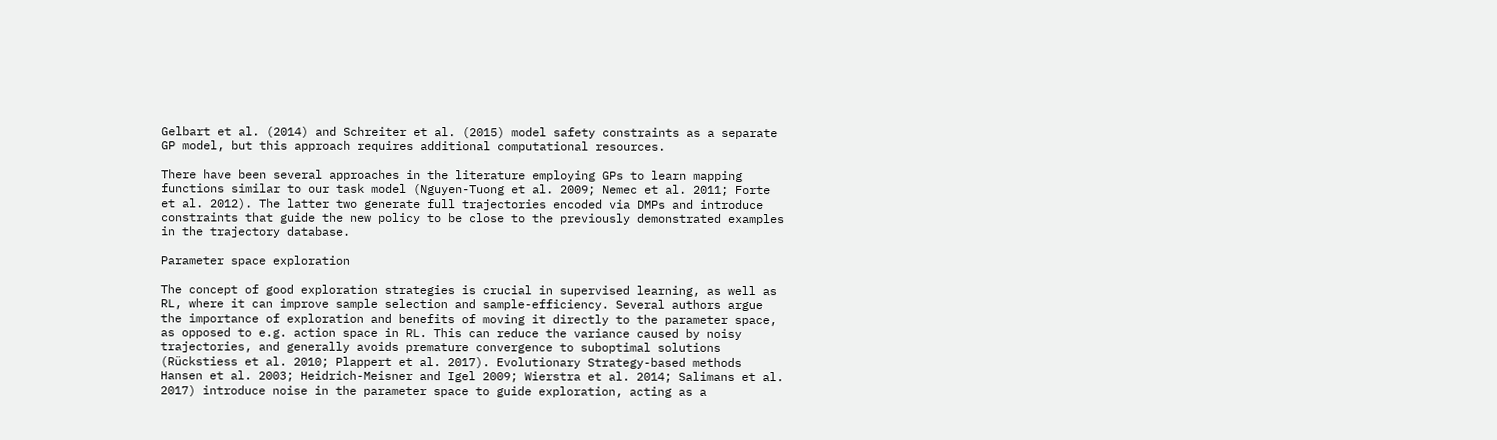Gelbart et al. (2014) and Schreiter et al. (2015) model safety constraints as a separate GP model, but this approach requires additional computational resources.

There have been several approaches in the literature employing GPs to learn mapping functions similar to our task model (Nguyen-Tuong et al. 2009; Nemec et al. 2011; Forte et al. 2012). The latter two generate full trajectories encoded via DMPs and introduce constraints that guide the new policy to be close to the previously demonstrated examples in the trajectory database.

Parameter space exploration

The concept of good exploration strategies is crucial in supervised learning, as well as RL, where it can improve sample selection and sample-efficiency. Several authors argue the importance of exploration and benefits of moving it directly to the parameter space, as opposed to e.g. action space in RL. This can reduce the variance caused by noisy trajectories, and generally avoids premature convergence to suboptimal solutions (Rückstiess et al. 2010; Plappert et al. 2017). Evolutionary Strategy-based methods Hansen et al. 2003; Heidrich-Meisner and Igel 2009; Wierstra et al. 2014; Salimans et al. 2017) introduce noise in the parameter space to guide exploration, acting as a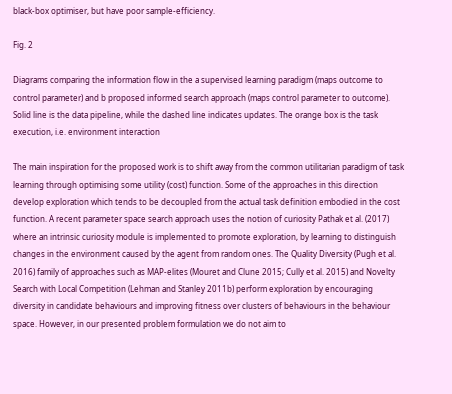black-box optimiser, but have poor sample-efficiency.

Fig. 2

Diagrams comparing the information flow in the a supervised learning paradigm (maps outcome to control parameter) and b proposed informed search approach (maps control parameter to outcome). Solid line is the data pipeline, while the dashed line indicates updates. The orange box is the task execution, i.e. environment interaction

The main inspiration for the proposed work is to shift away from the common utilitarian paradigm of task learning through optimising some utility (cost) function. Some of the approaches in this direction develop exploration which tends to be decoupled from the actual task definition embodied in the cost function. A recent parameter space search approach uses the notion of curiosity Pathak et al. (2017) where an intrinsic curiosity module is implemented to promote exploration, by learning to distinguish changes in the environment caused by the agent from random ones. The Quality Diversity (Pugh et al. 2016) family of approaches such as MAP-elites (Mouret and Clune 2015; Cully et al. 2015) and Novelty Search with Local Competition (Lehman and Stanley 2011b) perform exploration by encouraging diversity in candidate behaviours and improving fitness over clusters of behaviours in the behaviour space. However, in our presented problem formulation we do not aim to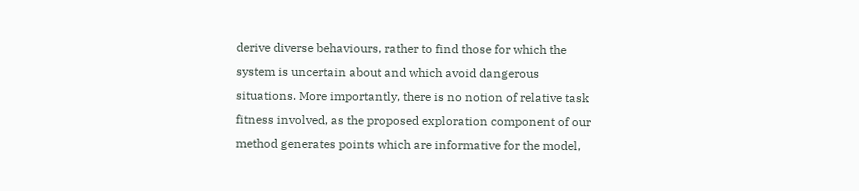derive diverse behaviours, rather to find those for which the system is uncertain about and which avoid dangerous situations. More importantly, there is no notion of relative task fitness involved, as the proposed exploration component of our method generates points which are informative for the model,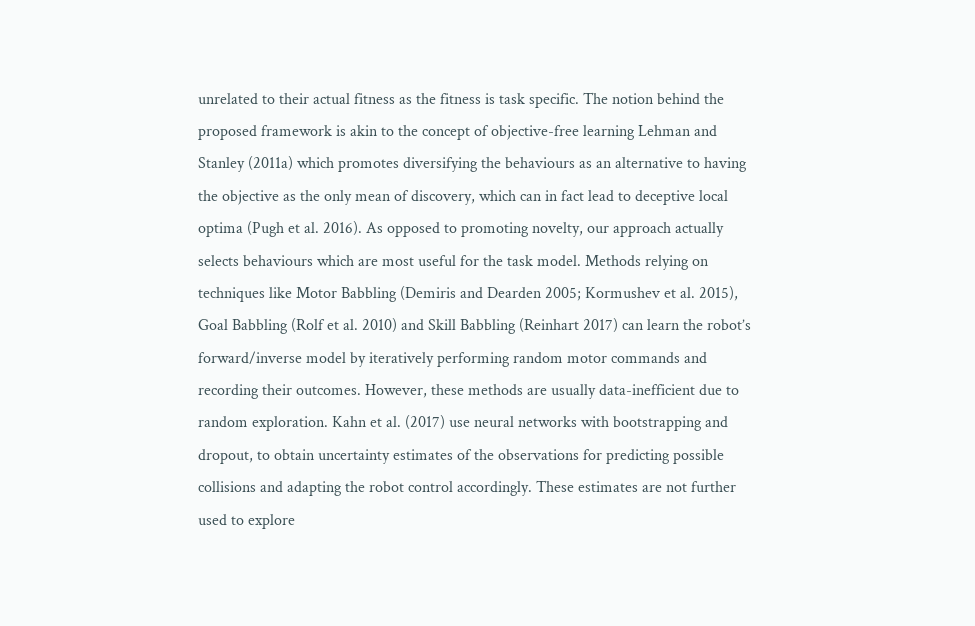unrelated to their actual fitness as the fitness is task specific. The notion behind the proposed framework is akin to the concept of objective-free learning Lehman and Stanley (2011a) which promotes diversifying the behaviours as an alternative to having the objective as the only mean of discovery, which can in fact lead to deceptive local optima (Pugh et al. 2016). As opposed to promoting novelty, our approach actually selects behaviours which are most useful for the task model. Methods relying on techniques like Motor Babbling (Demiris and Dearden 2005; Kormushev et al. 2015), Goal Babbling (Rolf et al. 2010) and Skill Babbling (Reinhart 2017) can learn the robot’s forward/inverse model by iteratively performing random motor commands and recording their outcomes. However, these methods are usually data-inefficient due to random exploration. Kahn et al. (2017) use neural networks with bootstrapping and dropout, to obtain uncertainty estimates of the observations for predicting possible collisions and adapting the robot control accordingly. These estimates are not further used to explore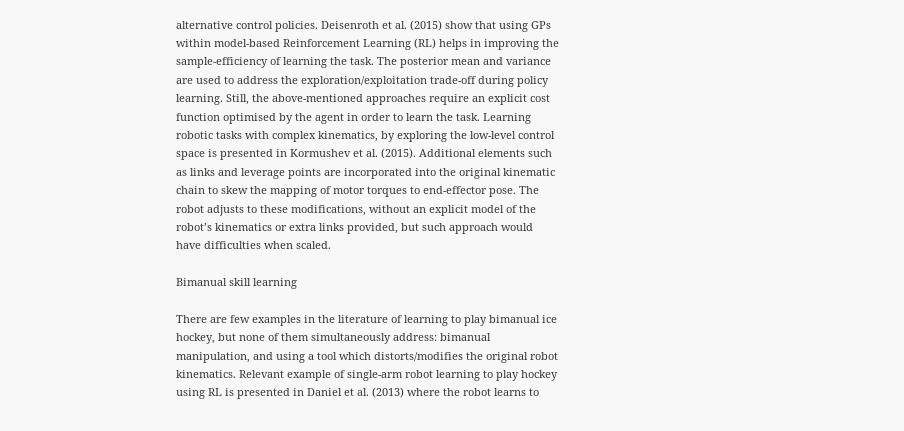alternative control policies. Deisenroth et al. (2015) show that using GPs within model-based Reinforcement Learning (RL) helps in improving the sample-efficiency of learning the task. The posterior mean and variance are used to address the exploration/exploitation trade-off during policy learning. Still, the above-mentioned approaches require an explicit cost function optimised by the agent in order to learn the task. Learning robotic tasks with complex kinematics, by exploring the low-level control space is presented in Kormushev et al. (2015). Additional elements such as links and leverage points are incorporated into the original kinematic chain to skew the mapping of motor torques to end-effector pose. The robot adjusts to these modifications, without an explicit model of the robot’s kinematics or extra links provided, but such approach would have difficulties when scaled.

Bimanual skill learning

There are few examples in the literature of learning to play bimanual ice hockey, but none of them simultaneously address: bimanual manipulation, and using a tool which distorts/modifies the original robot kinematics. Relevant example of single-arm robot learning to play hockey using RL is presented in Daniel et al. (2013) where the robot learns to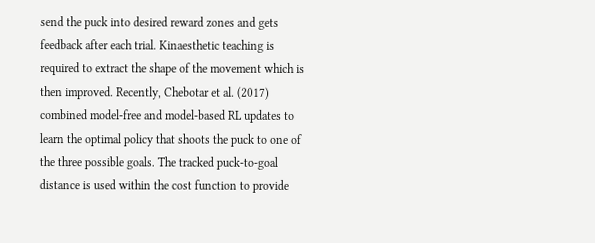send the puck into desired reward zones and gets feedback after each trial. Kinaesthetic teaching is required to extract the shape of the movement which is then improved. Recently, Chebotar et al. (2017) combined model-free and model-based RL updates to learn the optimal policy that shoots the puck to one of the three possible goals. The tracked puck-to-goal distance is used within the cost function to provide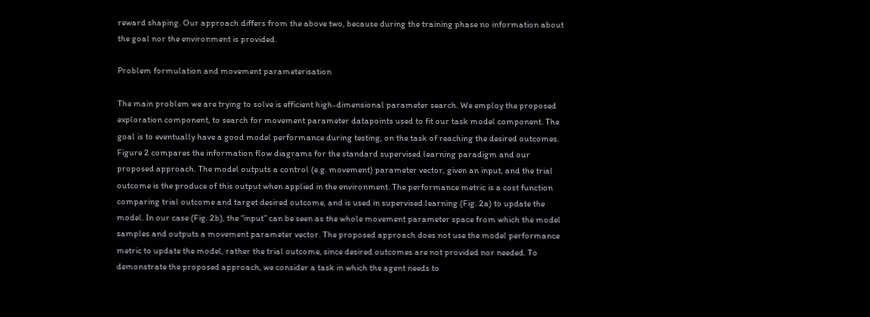reward shaping. Our approach differs from the above two, because during the training phase no information about the goal nor the environment is provided.

Problem formulation and movement parameterisation

The main problem we are trying to solve is efficient high-dimensional parameter search. We employ the proposed exploration component, to search for movement parameter datapoints used to fit our task model component. The goal is to eventually have a good model performance during testing, on the task of reaching the desired outcomes. Figure 2 compares the information flow diagrams for the standard supervised learning paradigm and our proposed approach. The model outputs a control (e.g. movement) parameter vector, given an input, and the trial outcome is the produce of this output when applied in the environment. The performance metric is a cost function comparing trial outcome and target desired outcome, and is used in supervised learning (Fig. 2a) to update the model. In our case (Fig. 2b), the “input” can be seen as the whole movement parameter space from which the model samples and outputs a movement parameter vector. The proposed approach does not use the model performance metric to update the model, rather the trial outcome, since desired outcomes are not provided nor needed. To demonstrate the proposed approach, we consider a task in which the agent needs to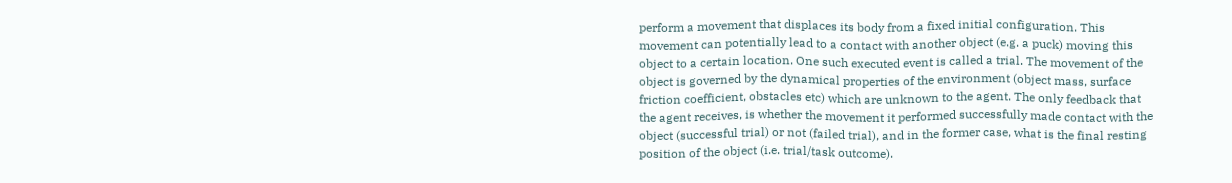perform a movement that displaces its body from a fixed initial configuration. This movement can potentially lead to a contact with another object (e.g. a puck) moving this object to a certain location. One such executed event is called a trial. The movement of the object is governed by the dynamical properties of the environment (object mass, surface friction coefficient, obstacles etc) which are unknown to the agent. The only feedback that the agent receives, is whether the movement it performed successfully made contact with the object (successful trial) or not (failed trial), and in the former case, what is the final resting position of the object (i.e. trial/task outcome).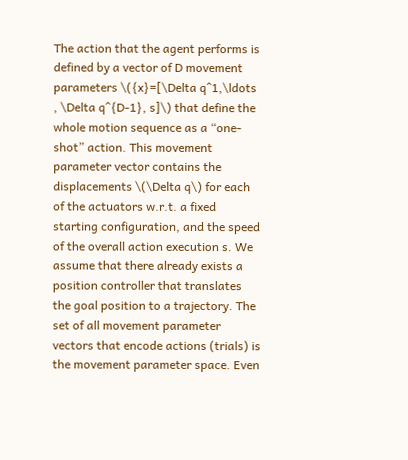The action that the agent performs is defined by a vector of D movement parameters \({x}=[\Delta q^1,\ldots , \Delta q^{D-1}, s]\) that define the whole motion sequence as a “one-shot” action. This movement parameter vector contains the displacements \(\Delta q\) for each of the actuators w.r.t. a fixed starting configuration, and the speed of the overall action execution s. We assume that there already exists a position controller that translates the goal position to a trajectory. The set of all movement parameter vectors that encode actions (trials) is the movement parameter space. Even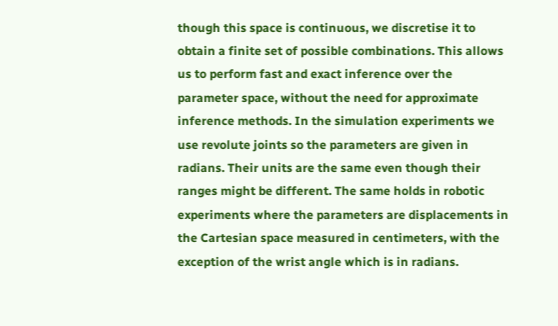though this space is continuous, we discretise it to obtain a finite set of possible combinations. This allows us to perform fast and exact inference over the parameter space, without the need for approximate inference methods. In the simulation experiments we use revolute joints so the parameters are given in radians. Their units are the same even though their ranges might be different. The same holds in robotic experiments where the parameters are displacements in the Cartesian space measured in centimeters, with the exception of the wrist angle which is in radians.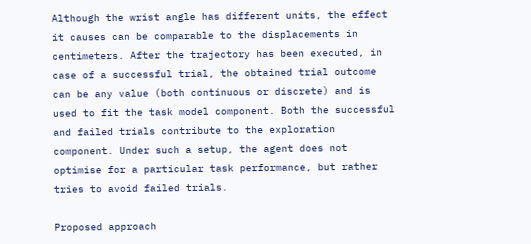Although the wrist angle has different units, the effect it causes can be comparable to the displacements in centimeters. After the trajectory has been executed, in case of a successful trial, the obtained trial outcome can be any value (both continuous or discrete) and is used to fit the task model component. Both the successful and failed trials contribute to the exploration component. Under such a setup, the agent does not optimise for a particular task performance, but rather tries to avoid failed trials.

Proposed approach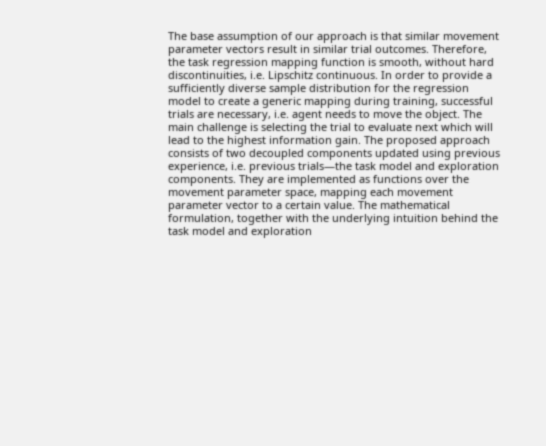The base assumption of our approach is that similar movement parameter vectors result in similar trial outcomes. Therefore, the task regression mapping function is smooth, without hard discontinuities, i.e. Lipschitz continuous. In order to provide a sufficiently diverse sample distribution for the regression model to create a generic mapping during training, successful trials are necessary, i.e. agent needs to move the object. The main challenge is selecting the trial to evaluate next which will lead to the highest information gain. The proposed approach consists of two decoupled components updated using previous experience, i.e. previous trials—the task model and exploration components. They are implemented as functions over the movement parameter space, mapping each movement parameter vector to a certain value. The mathematical formulation, together with the underlying intuition behind the task model and exploration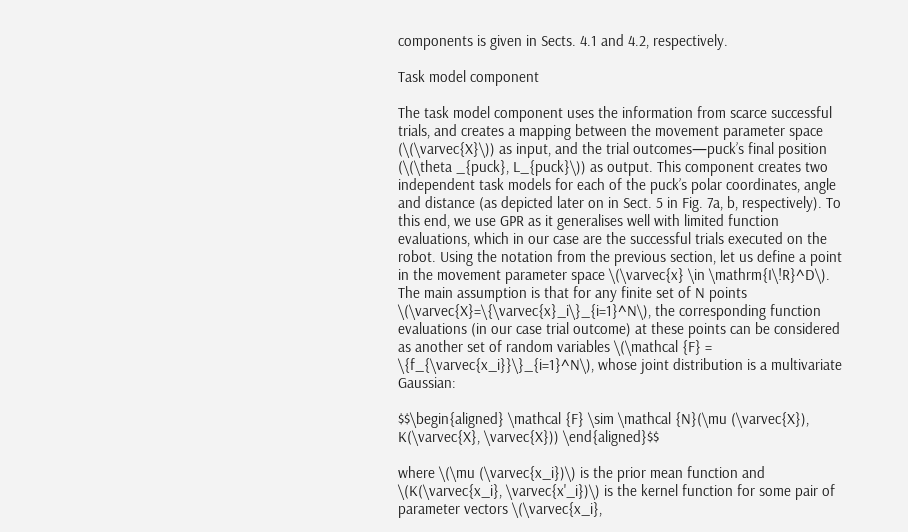components is given in Sects. 4.1 and 4.2, respectively.

Task model component

The task model component uses the information from scarce successful trials, and creates a mapping between the movement parameter space (\(\varvec{X}\)) as input, and the trial outcomes—puck’s final position (\(\theta _{puck}, L_{puck}\)) as output. This component creates two independent task models for each of the puck’s polar coordinates, angle and distance (as depicted later on in Sect. 5 in Fig. 7a, b, respectively). To this end, we use GPR as it generalises well with limited function evaluations, which in our case are the successful trials executed on the robot. Using the notation from the previous section, let us define a point in the movement parameter space \(\varvec{x} \in \mathrm{I\!R}^D\). The main assumption is that for any finite set of N points \(\varvec{X}=\{\varvec{x}_i\}_{i=1}^N\), the corresponding function evaluations (in our case trial outcome) at these points can be considered as another set of random variables \(\mathcal {F} = \{f_{\varvec{x_i}}\}_{i=1}^N\), whose joint distribution is a multivariate Gaussian:

$$\begin{aligned} \mathcal {F} \sim \mathcal {N}(\mu (\varvec{X}), K(\varvec{X}, \varvec{X})) \end{aligned}$$

where \(\mu (\varvec{x_i})\) is the prior mean function and \(K(\varvec{x_i}, \varvec{x'_i})\) is the kernel function for some pair of parameter vectors \(\varvec{x_i},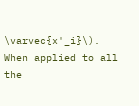\varvec{x'_i}\). When applied to all the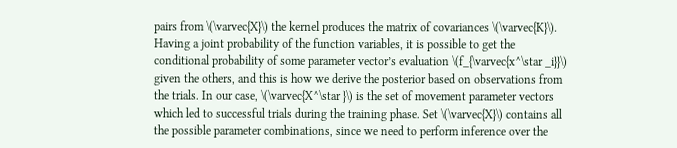pairs from \(\varvec{X}\) the kernel produces the matrix of covariances \(\varvec{K}\). Having a joint probability of the function variables, it is possible to get the conditional probability of some parameter vector’s evaluation \(f_{\varvec{x^\star _i}}\) given the others, and this is how we derive the posterior based on observations from the trials. In our case, \(\varvec{X^\star }\) is the set of movement parameter vectors which led to successful trials during the training phase. Set \(\varvec{X}\) contains all the possible parameter combinations, since we need to perform inference over the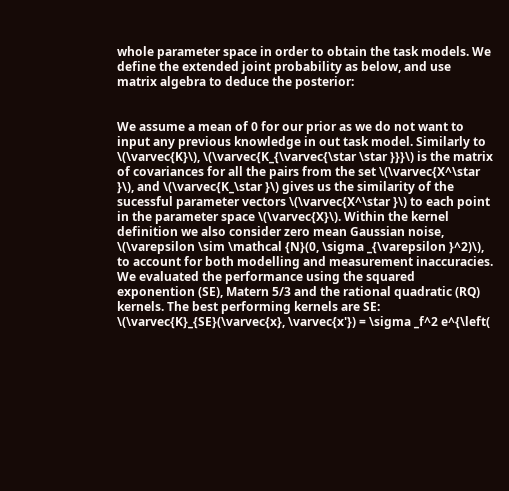whole parameter space in order to obtain the task models. We define the extended joint probability as below, and use matrix algebra to deduce the posterior:


We assume a mean of 0 for our prior as we do not want to input any previous knowledge in out task model. Similarly to \(\varvec{K}\), \(\varvec{K_{\varvec{\star \star }}}\) is the matrix of covariances for all the pairs from the set \(\varvec{X^\star }\), and \(\varvec{K_\star }\) gives us the similarity of the sucessful parameter vectors \(\varvec{X^\star }\) to each point in the parameter space \(\varvec{X}\). Within the kernel definition we also consider zero mean Gaussian noise, \(\varepsilon \sim \mathcal {N}(0, \sigma _{\varepsilon }^2)\), to account for both modelling and measurement inaccuracies. We evaluated the performance using the squared exponention (SE), Matern 5/3 and the rational quadratic (RQ) kernels. The best performing kernels are SE: \(\varvec{K}_{SE}(\varvec{x}, \varvec{x'}) = \sigma _f^2 e^{\left(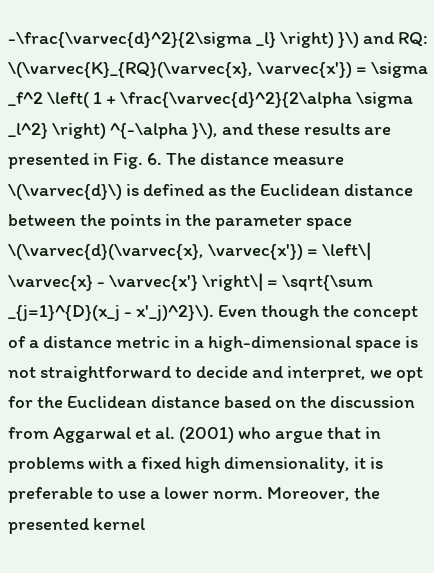-\frac{\varvec{d}^2}{2\sigma _l} \right) }\) and RQ: \(\varvec{K}_{RQ}(\varvec{x}, \varvec{x'}) = \sigma _f^2 \left( 1 + \frac{\varvec{d}^2}{2\alpha \sigma _l^2} \right) ^{-\alpha }\), and these results are presented in Fig. 6. The distance measure \(\varvec{d}\) is defined as the Euclidean distance between the points in the parameter space \(\varvec{d}(\varvec{x}, \varvec{x'}) = \left\| \varvec{x} - \varvec{x'} \right\| = \sqrt{\sum _{j=1}^{D}(x_j - x'_j)^2}\). Even though the concept of a distance metric in a high-dimensional space is not straightforward to decide and interpret, we opt for the Euclidean distance based on the discussion from Aggarwal et al. (2001) who argue that in problems with a fixed high dimensionality, it is preferable to use a lower norm. Moreover, the presented kernel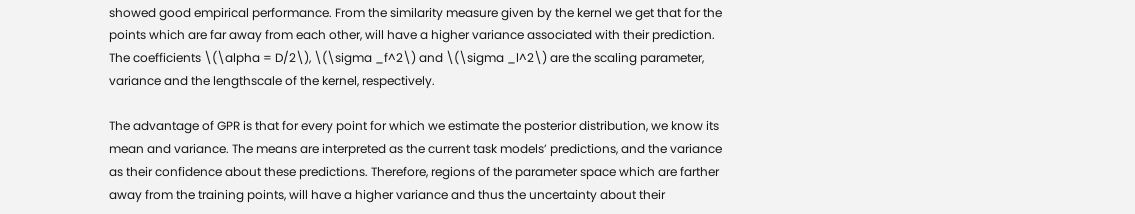showed good empirical performance. From the similarity measure given by the kernel we get that for the points which are far away from each other, will have a higher variance associated with their prediction. The coefficients \(\alpha = D/2\), \(\sigma _f^2\) and \(\sigma _l^2\) are the scaling parameter, variance and the lengthscale of the kernel, respectively.

The advantage of GPR is that for every point for which we estimate the posterior distribution, we know its mean and variance. The means are interpreted as the current task models’ predictions, and the variance as their confidence about these predictions. Therefore, regions of the parameter space which are farther away from the training points, will have a higher variance and thus the uncertainty about their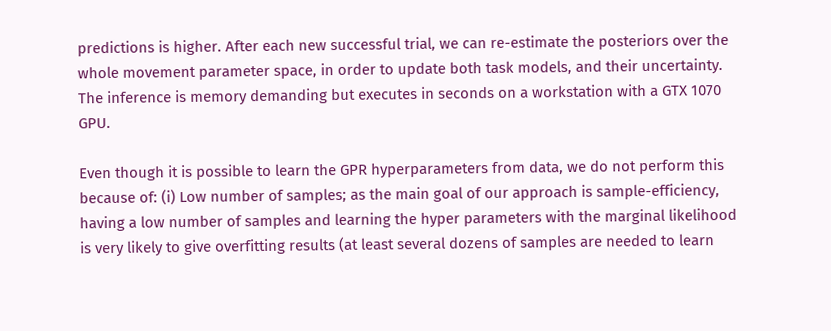predictions is higher. After each new successful trial, we can re-estimate the posteriors over the whole movement parameter space, in order to update both task models, and their uncertainty. The inference is memory demanding but executes in seconds on a workstation with a GTX 1070 GPU.

Even though it is possible to learn the GPR hyperparameters from data, we do not perform this because of: (i) Low number of samples; as the main goal of our approach is sample-efficiency, having a low number of samples and learning the hyper parameters with the marginal likelihood is very likely to give overfitting results (at least several dozens of samples are needed to learn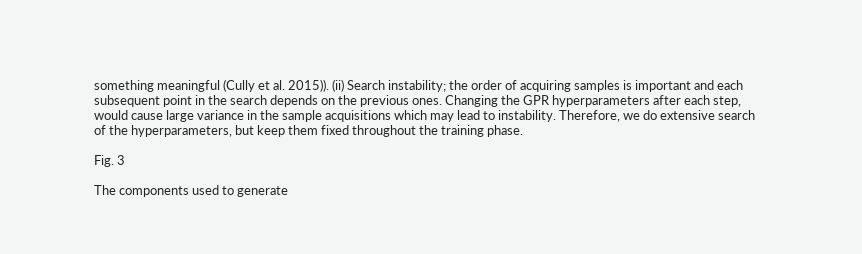something meaningful (Cully et al. 2015)). (ii) Search instability; the order of acquiring samples is important and each subsequent point in the search depends on the previous ones. Changing the GPR hyperparameters after each step, would cause large variance in the sample acquisitions which may lead to instability. Therefore, we do extensive search of the hyperparameters, but keep them fixed throughout the training phase.

Fig. 3

The components used to generate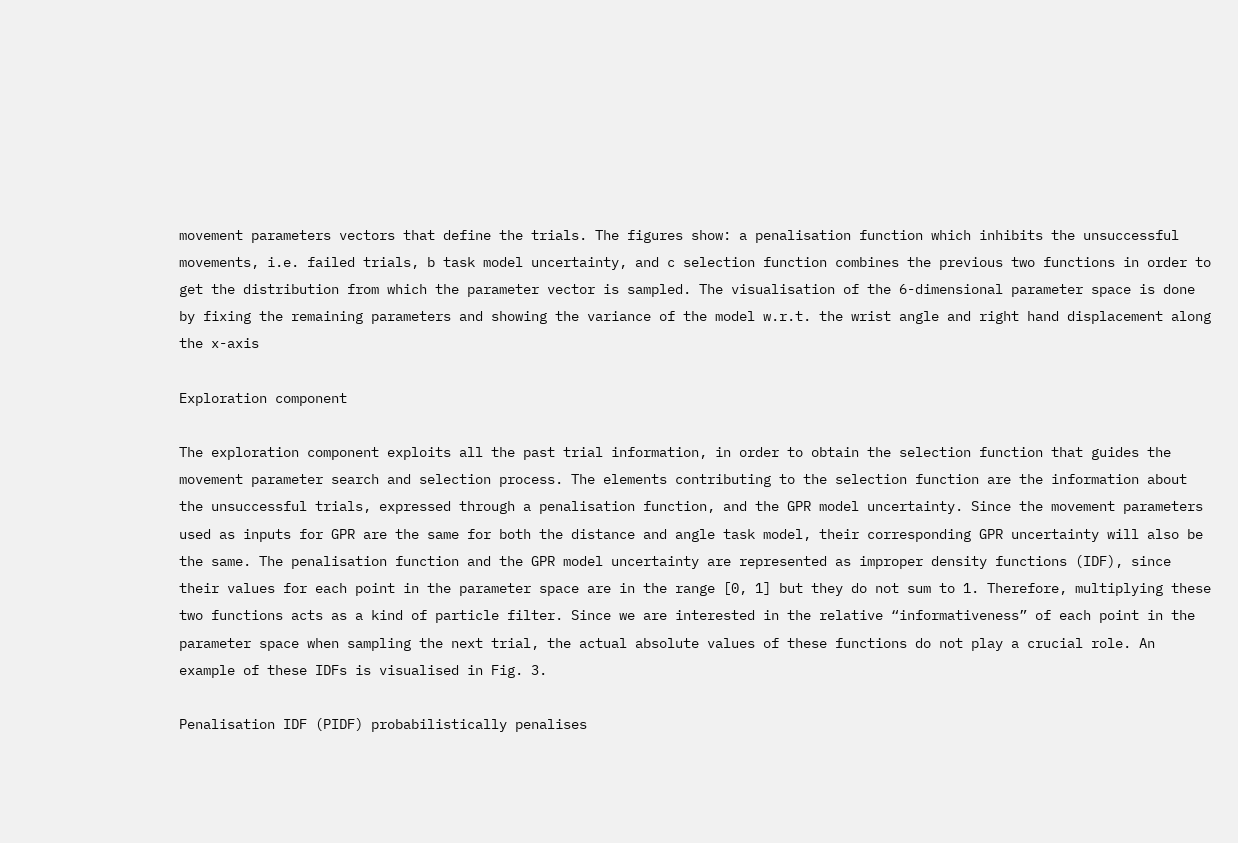movement parameters vectors that define the trials. The figures show: a penalisation function which inhibits the unsuccessful movements, i.e. failed trials, b task model uncertainty, and c selection function combines the previous two functions in order to get the distribution from which the parameter vector is sampled. The visualisation of the 6-dimensional parameter space is done by fixing the remaining parameters and showing the variance of the model w.r.t. the wrist angle and right hand displacement along the x-axis

Exploration component

The exploration component exploits all the past trial information, in order to obtain the selection function that guides the movement parameter search and selection process. The elements contributing to the selection function are the information about the unsuccessful trials, expressed through a penalisation function, and the GPR model uncertainty. Since the movement parameters used as inputs for GPR are the same for both the distance and angle task model, their corresponding GPR uncertainty will also be the same. The penalisation function and the GPR model uncertainty are represented as improper density functions (IDF), since their values for each point in the parameter space are in the range [0, 1] but they do not sum to 1. Therefore, multiplying these two functions acts as a kind of particle filter. Since we are interested in the relative “informativeness” of each point in the parameter space when sampling the next trial, the actual absolute values of these functions do not play a crucial role. An example of these IDFs is visualised in Fig. 3.

Penalisation IDF (PIDF) probabilistically penalises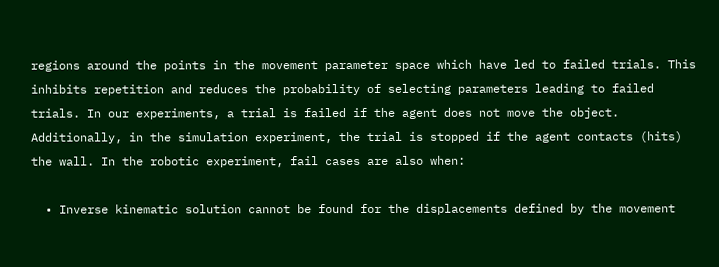regions around the points in the movement parameter space which have led to failed trials. This inhibits repetition and reduces the probability of selecting parameters leading to failed trials. In our experiments, a trial is failed if the agent does not move the object. Additionally, in the simulation experiment, the trial is stopped if the agent contacts (hits) the wall. In the robotic experiment, fail cases are also when:

  • Inverse kinematic solution cannot be found for the displacements defined by the movement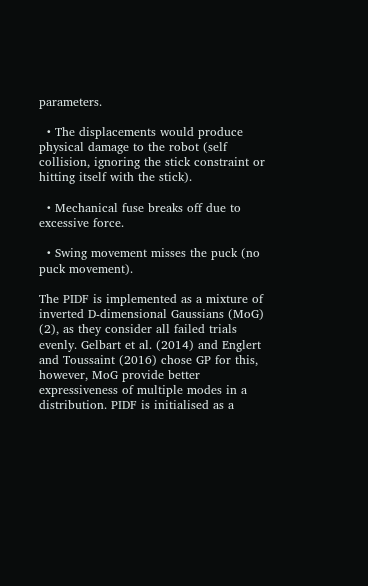parameters.

  • The displacements would produce physical damage to the robot (self collision, ignoring the stick constraint or hitting itself with the stick).

  • Mechanical fuse breaks off due to excessive force.

  • Swing movement misses the puck (no puck movement).

The PIDF is implemented as a mixture of inverted D-dimensional Gaussians (MoG) (2), as they consider all failed trials evenly. Gelbart et al. (2014) and Englert and Toussaint (2016) chose GP for this, however, MoG provide better expressiveness of multiple modes in a distribution. PIDF is initialised as a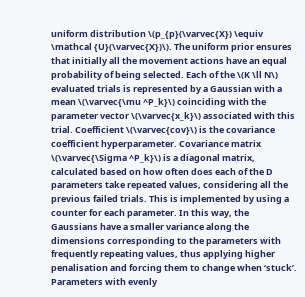uniform distribution \(p_{p}(\varvec{X}) \equiv \mathcal {U}(\varvec{X})\). The uniform prior ensures that initially all the movement actions have an equal probability of being selected. Each of the \(K \ll N\) evaluated trials is represented by a Gaussian with a mean \(\varvec{\mu ^P_k}\) coinciding with the parameter vector \(\varvec{x_k}\) associated with this trial. Coefficient \(\varvec{cov}\) is the covariance coefficient hyperparameter. Covariance matrix \(\varvec{\Sigma ^P_k}\) is a diagonal matrix, calculated based on how often does each of the D parameters take repeated values, considering all the previous failed trials. This is implemented by using a counter for each parameter. In this way, the Gaussians have a smaller variance along the dimensions corresponding to the parameters with frequently repeating values, thus applying higher penalisation and forcing them to change when ‘stuck’. Parameters with evenly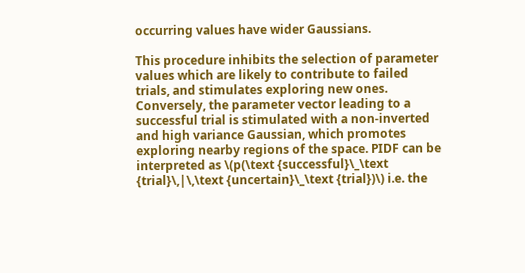occurring values have wider Gaussians.

This procedure inhibits the selection of parameter values which are likely to contribute to failed trials, and stimulates exploring new ones. Conversely, the parameter vector leading to a successful trial is stimulated with a non-inverted and high variance Gaussian, which promotes exploring nearby regions of the space. PIDF can be interpreted as \(p(\text {successful}\_\text {trial}\,|\,\text {uncertain}\_\text {trial})\) i.e. the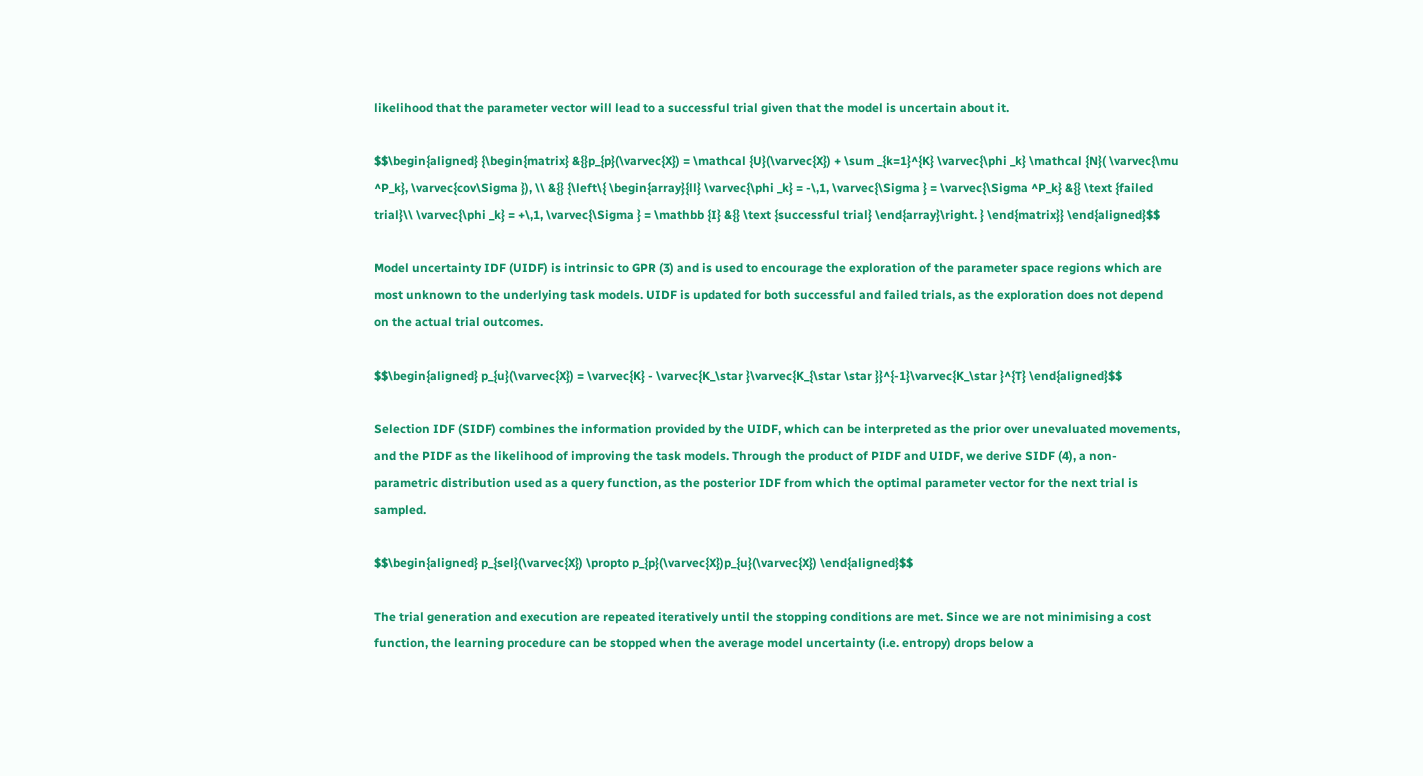likelihood that the parameter vector will lead to a successful trial given that the model is uncertain about it.

$$\begin{aligned} {\begin{matrix} &{}p_{p}(\varvec{X}) = \mathcal {U}(\varvec{X}) + \sum _{k=1}^{K} \varvec{\phi _k} \mathcal {N}( \varvec{\mu ^P_k}, \varvec{cov\Sigma }), \\ &{} {\left\{ \begin{array}{ll} \varvec{\phi _k} = -\,1, \varvec{\Sigma } = \varvec{\Sigma ^P_k} &{} \text {failed trial}\\ \varvec{\phi _k} = +\,1, \varvec{\Sigma } = \mathbb {I} &{} \text {successful trial} \end{array}\right. } \end{matrix}} \end{aligned}$$

Model uncertainty IDF (UIDF) is intrinsic to GPR (3) and is used to encourage the exploration of the parameter space regions which are most unknown to the underlying task models. UIDF is updated for both successful and failed trials, as the exploration does not depend on the actual trial outcomes.

$$\begin{aligned} p_{u}(\varvec{X}) = \varvec{K} - \varvec{K_\star }\varvec{K_{\star \star }}^{-1}\varvec{K_\star }^{T} \end{aligned}$$

Selection IDF (SIDF) combines the information provided by the UIDF, which can be interpreted as the prior over unevaluated movements, and the PIDF as the likelihood of improving the task models. Through the product of PIDF and UIDF, we derive SIDF (4), a non-parametric distribution used as a query function, as the posterior IDF from which the optimal parameter vector for the next trial is sampled.

$$\begin{aligned} p_{sel}(\varvec{X}) \propto p_{p}(\varvec{X})p_{u}(\varvec{X}) \end{aligned}$$

The trial generation and execution are repeated iteratively until the stopping conditions are met. Since we are not minimising a cost function, the learning procedure can be stopped when the average model uncertainty (i.e. entropy) drops below a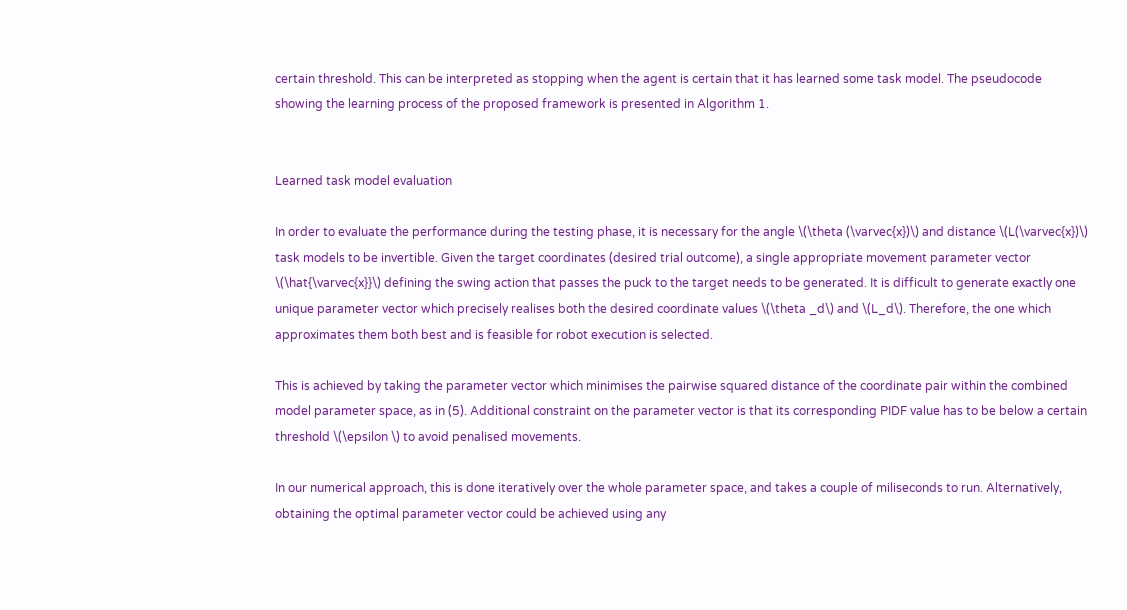certain threshold. This can be interpreted as stopping when the agent is certain that it has learned some task model. The pseudocode showing the learning process of the proposed framework is presented in Algorithm 1.


Learned task model evaluation

In order to evaluate the performance during the testing phase, it is necessary for the angle \(\theta (\varvec{x})\) and distance \(L(\varvec{x})\) task models to be invertible. Given the target coordinates (desired trial outcome), a single appropriate movement parameter vector \(\hat{\varvec{x}}\) defining the swing action that passes the puck to the target needs to be generated. It is difficult to generate exactly one unique parameter vector which precisely realises both the desired coordinate values \(\theta _d\) and \(L_d\). Therefore, the one which approximates them both best and is feasible for robot execution is selected.

This is achieved by taking the parameter vector which minimises the pairwise squared distance of the coordinate pair within the combined model parameter space, as in (5). Additional constraint on the parameter vector is that its corresponding PIDF value has to be below a certain threshold \(\epsilon \) to avoid penalised movements.

In our numerical approach, this is done iteratively over the whole parameter space, and takes a couple of miliseconds to run. Alternatively, obtaining the optimal parameter vector could be achieved using any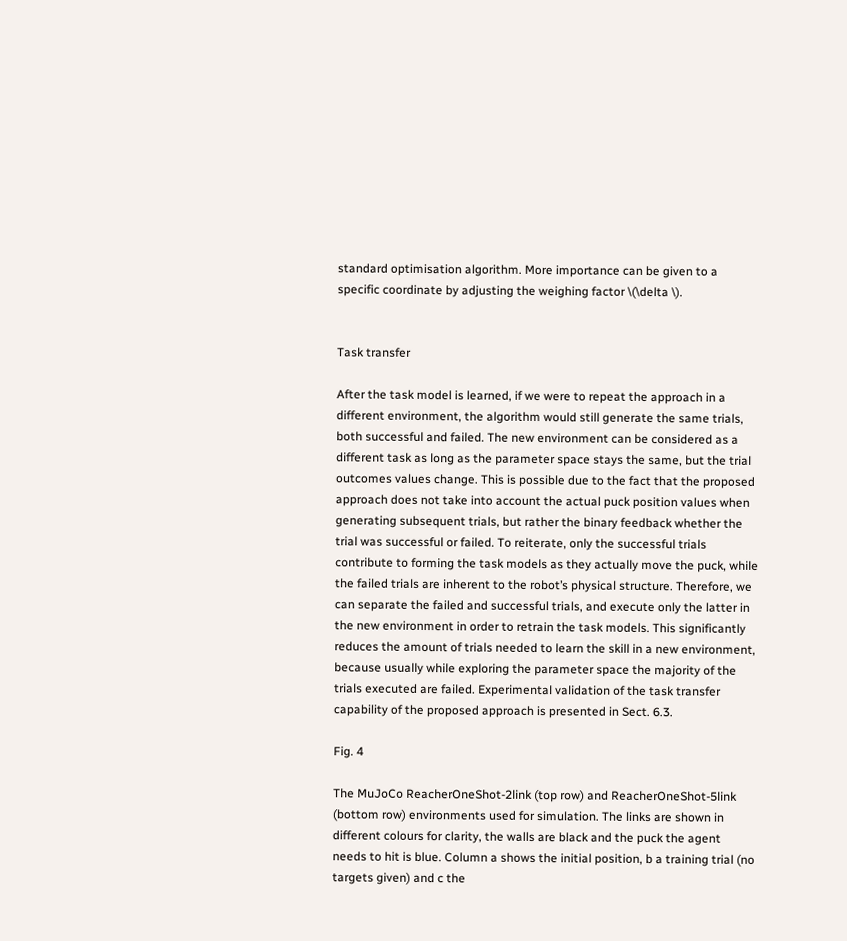standard optimisation algorithm. More importance can be given to a specific coordinate by adjusting the weighing factor \(\delta \).


Task transfer

After the task model is learned, if we were to repeat the approach in a different environment, the algorithm would still generate the same trials, both successful and failed. The new environment can be considered as a different task as long as the parameter space stays the same, but the trial outcomes values change. This is possible due to the fact that the proposed approach does not take into account the actual puck position values when generating subsequent trials, but rather the binary feedback whether the trial was successful or failed. To reiterate, only the successful trials contribute to forming the task models as they actually move the puck, while the failed trials are inherent to the robot’s physical structure. Therefore, we can separate the failed and successful trials, and execute only the latter in the new environment in order to retrain the task models. This significantly reduces the amount of trials needed to learn the skill in a new environment, because usually while exploring the parameter space the majority of the trials executed are failed. Experimental validation of the task transfer capability of the proposed approach is presented in Sect. 6.3.

Fig. 4

The MuJoCo ReacherOneShot-2link (top row) and ReacherOneShot-5link (bottom row) environments used for simulation. The links are shown in different colours for clarity, the walls are black and the puck the agent needs to hit is blue. Column a shows the initial position, b a training trial (no targets given) and c the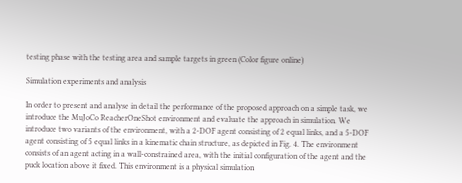testing phase with the testing area and sample targets in green (Color figure online)

Simulation experiments and analysis

In order to present and analyse in detail the performance of the proposed approach on a simple task, we introduce the MuJoCo ReacherOneShot environment and evaluate the approach in simulation. We introduce two variants of the environment, with a 2-DOF agent consisting of 2 equal links, and a 5-DOF agent consisting of 5 equal links in a kinematic chain structure, as depicted in Fig. 4. The environment consists of an agent acting in a wall-constrained area, with the initial configuration of the agent and the puck location above it fixed. This environment is a physical simulation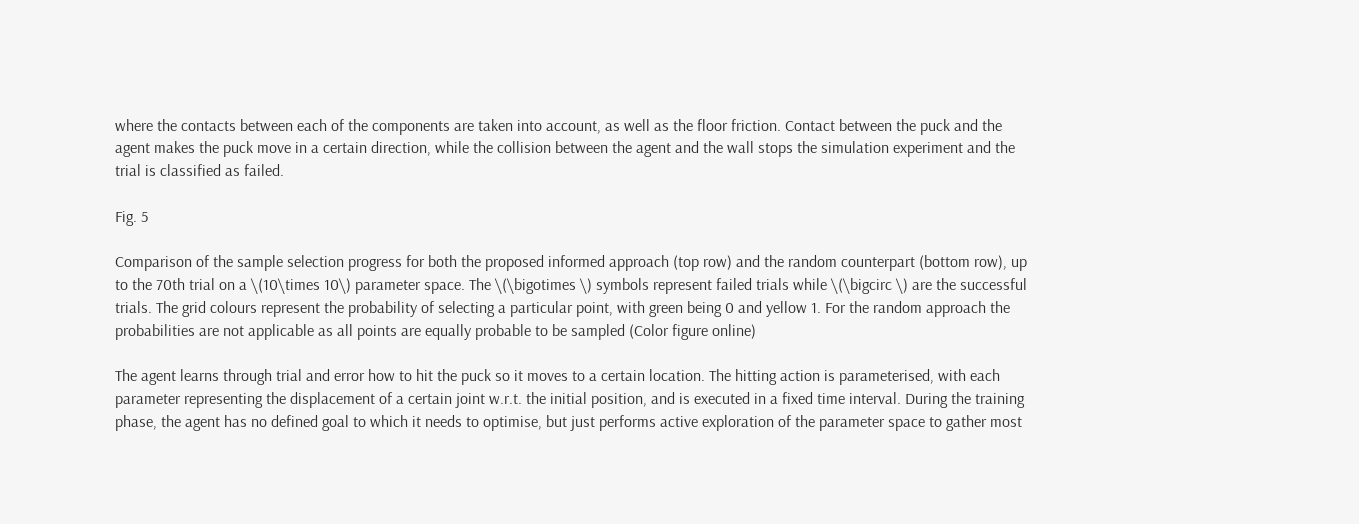where the contacts between each of the components are taken into account, as well as the floor friction. Contact between the puck and the agent makes the puck move in a certain direction, while the collision between the agent and the wall stops the simulation experiment and the trial is classified as failed.

Fig. 5

Comparison of the sample selection progress for both the proposed informed approach (top row) and the random counterpart (bottom row), up to the 70th trial on a \(10\times 10\) parameter space. The \(\bigotimes \) symbols represent failed trials while \(\bigcirc \) are the successful trials. The grid colours represent the probability of selecting a particular point, with green being 0 and yellow 1. For the random approach the probabilities are not applicable as all points are equally probable to be sampled (Color figure online)

The agent learns through trial and error how to hit the puck so it moves to a certain location. The hitting action is parameterised, with each parameter representing the displacement of a certain joint w.r.t. the initial position, and is executed in a fixed time interval. During the training phase, the agent has no defined goal to which it needs to optimise, but just performs active exploration of the parameter space to gather most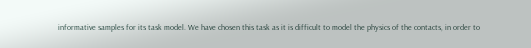informative samples for its task model. We have chosen this task as it is difficult to model the physics of the contacts, in order to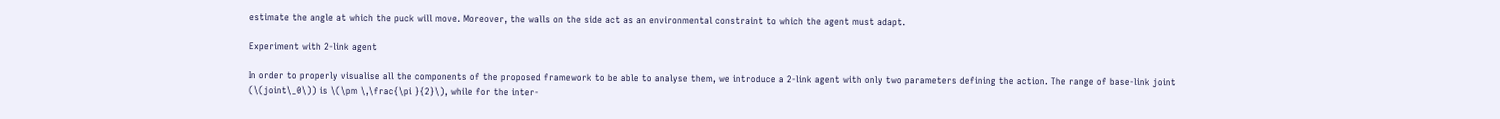estimate the angle at which the puck will move. Moreover, the walls on the side act as an environmental constraint to which the agent must adapt.

Experiment with 2-link agent

In order to properly visualise all the components of the proposed framework to be able to analyse them, we introduce a 2-link agent with only two parameters defining the action. The range of base-link joint (\(joint\_0\)) is \(\pm \,\frac{\pi }{2}\), while for the inter-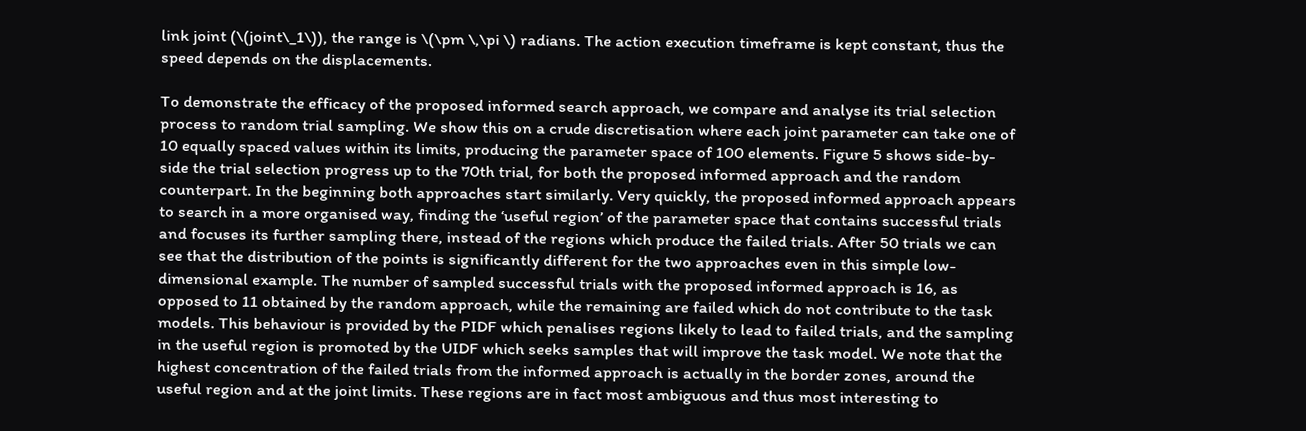link joint (\(joint\_1\)), the range is \(\pm \,\pi \) radians. The action execution timeframe is kept constant, thus the speed depends on the displacements.

To demonstrate the efficacy of the proposed informed search approach, we compare and analyse its trial selection process to random trial sampling. We show this on a crude discretisation where each joint parameter can take one of 10 equally spaced values within its limits, producing the parameter space of 100 elements. Figure 5 shows side-by-side the trial selection progress up to the 70th trial, for both the proposed informed approach and the random counterpart. In the beginning both approaches start similarly. Very quickly, the proposed informed approach appears to search in a more organised way, finding the ‘useful region’ of the parameter space that contains successful trials and focuses its further sampling there, instead of the regions which produce the failed trials. After 50 trials we can see that the distribution of the points is significantly different for the two approaches even in this simple low-dimensional example. The number of sampled successful trials with the proposed informed approach is 16, as opposed to 11 obtained by the random approach, while the remaining are failed which do not contribute to the task models. This behaviour is provided by the PIDF which penalises regions likely to lead to failed trials, and the sampling in the useful region is promoted by the UIDF which seeks samples that will improve the task model. We note that the highest concentration of the failed trials from the informed approach is actually in the border zones, around the useful region and at the joint limits. These regions are in fact most ambiguous and thus most interesting to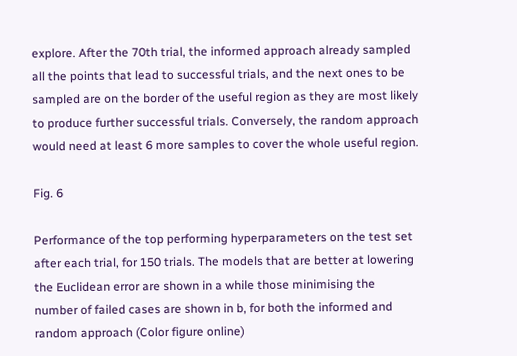explore. After the 70th trial, the informed approach already sampled all the points that lead to successful trials, and the next ones to be sampled are on the border of the useful region as they are most likely to produce further successful trials. Conversely, the random approach would need at least 6 more samples to cover the whole useful region.

Fig. 6

Performance of the top performing hyperparameters on the test set after each trial, for 150 trials. The models that are better at lowering the Euclidean error are shown in a while those minimising the number of failed cases are shown in b, for both the informed and random approach (Color figure online)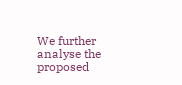We further analyse the proposed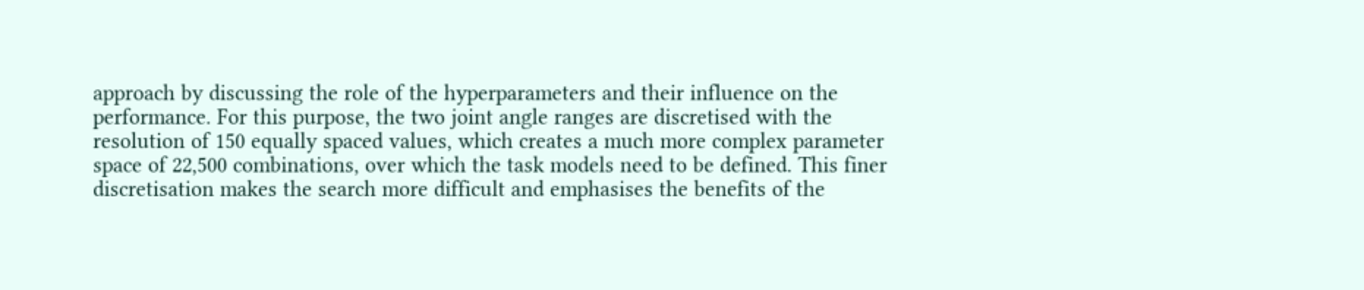approach by discussing the role of the hyperparameters and their influence on the performance. For this purpose, the two joint angle ranges are discretised with the resolution of 150 equally spaced values, which creates a much more complex parameter space of 22,500 combinations, over which the task models need to be defined. This finer discretisation makes the search more difficult and emphasises the benefits of the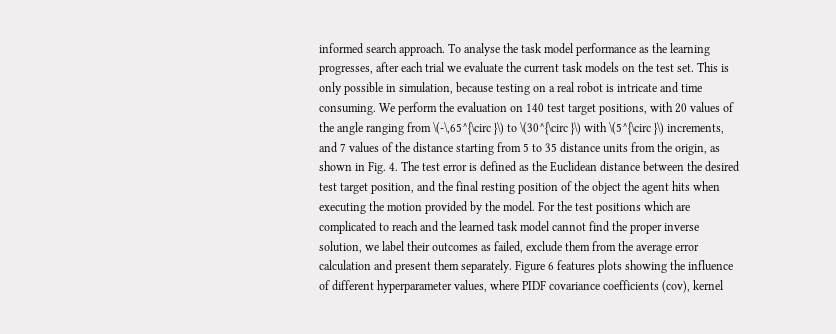informed search approach. To analyse the task model performance as the learning progresses, after each trial we evaluate the current task models on the test set. This is only possible in simulation, because testing on a real robot is intricate and time consuming. We perform the evaluation on 140 test target positions, with 20 values of the angle ranging from \(-\,65^{\circ }\) to \(30^{\circ }\) with \(5^{\circ }\) increments, and 7 values of the distance starting from 5 to 35 distance units from the origin, as shown in Fig. 4. The test error is defined as the Euclidean distance between the desired test target position, and the final resting position of the object the agent hits when executing the motion provided by the model. For the test positions which are complicated to reach and the learned task model cannot find the proper inverse solution, we label their outcomes as failed, exclude them from the average error calculation and present them separately. Figure 6 features plots showing the influence of different hyperparameter values, where PIDF covariance coefficients (cov), kernel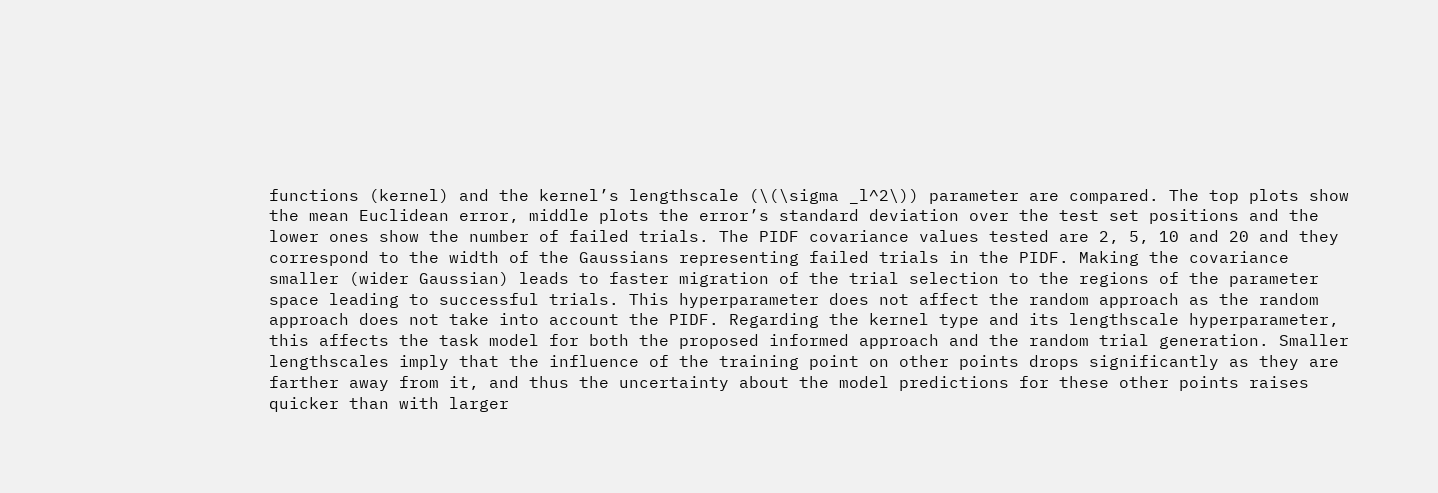functions (kernel) and the kernel’s lengthscale (\(\sigma _l^2\)) parameter are compared. The top plots show the mean Euclidean error, middle plots the error’s standard deviation over the test set positions and the lower ones show the number of failed trials. The PIDF covariance values tested are 2, 5, 10 and 20 and they correspond to the width of the Gaussians representing failed trials in the PIDF. Making the covariance smaller (wider Gaussian) leads to faster migration of the trial selection to the regions of the parameter space leading to successful trials. This hyperparameter does not affect the random approach as the random approach does not take into account the PIDF. Regarding the kernel type and its lengthscale hyperparameter, this affects the task model for both the proposed informed approach and the random trial generation. Smaller lengthscales imply that the influence of the training point on other points drops significantly as they are farther away from it, and thus the uncertainty about the model predictions for these other points raises quicker than with larger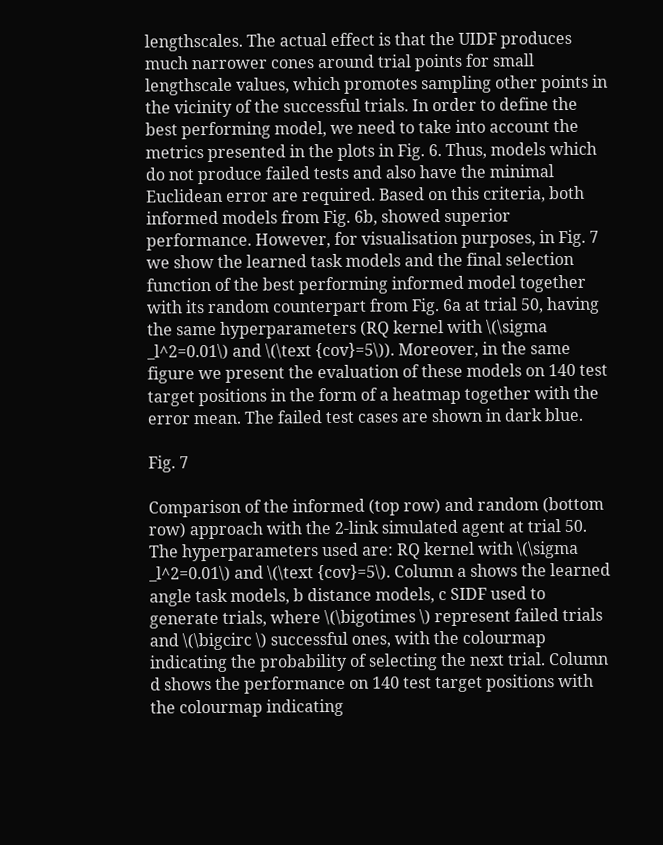lengthscales. The actual effect is that the UIDF produces much narrower cones around trial points for small lengthscale values, which promotes sampling other points in the vicinity of the successful trials. In order to define the best performing model, we need to take into account the metrics presented in the plots in Fig. 6. Thus, models which do not produce failed tests and also have the minimal Euclidean error are required. Based on this criteria, both informed models from Fig. 6b, showed superior performance. However, for visualisation purposes, in Fig. 7 we show the learned task models and the final selection function of the best performing informed model together with its random counterpart from Fig. 6a at trial 50, having the same hyperparameters (RQ kernel with \(\sigma _l^2=0.01\) and \(\text {cov}=5\)). Moreover, in the same figure we present the evaluation of these models on 140 test target positions in the form of a heatmap together with the error mean. The failed test cases are shown in dark blue.

Fig. 7

Comparison of the informed (top row) and random (bottom row) approach with the 2-link simulated agent at trial 50. The hyperparameters used are: RQ kernel with \(\sigma _l^2=0.01\) and \(\text {cov}=5\). Column a shows the learned angle task models, b distance models, c SIDF used to generate trials, where \(\bigotimes \) represent failed trials and \(\bigcirc \) successful ones, with the colourmap indicating the probability of selecting the next trial. Column d shows the performance on 140 test target positions with the colourmap indicating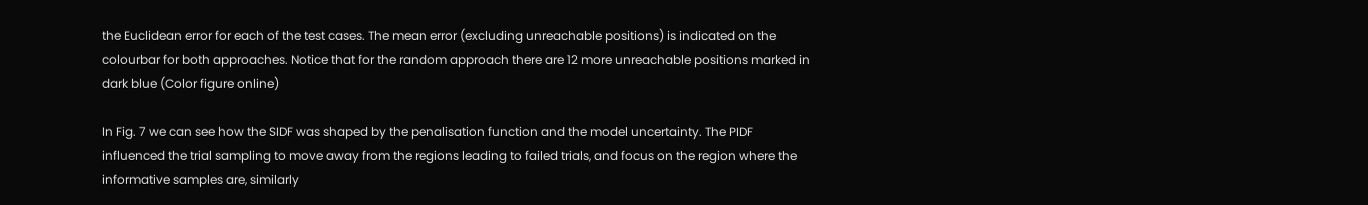the Euclidean error for each of the test cases. The mean error (excluding unreachable positions) is indicated on the colourbar for both approaches. Notice that for the random approach there are 12 more unreachable positions marked in dark blue (Color figure online)

In Fig. 7 we can see how the SIDF was shaped by the penalisation function and the model uncertainty. The PIDF influenced the trial sampling to move away from the regions leading to failed trials, and focus on the region where the informative samples are, similarly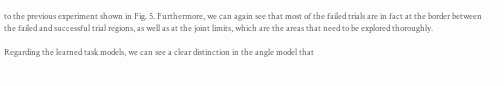to the previous experiment shown in Fig. 5. Furthermore, we can again see that most of the failed trials are in fact at the border between the failed and successful trial regions, as well as at the joint limits, which are the areas that need to be explored thoroughly.

Regarding the learned task models, we can see a clear distinction in the angle model that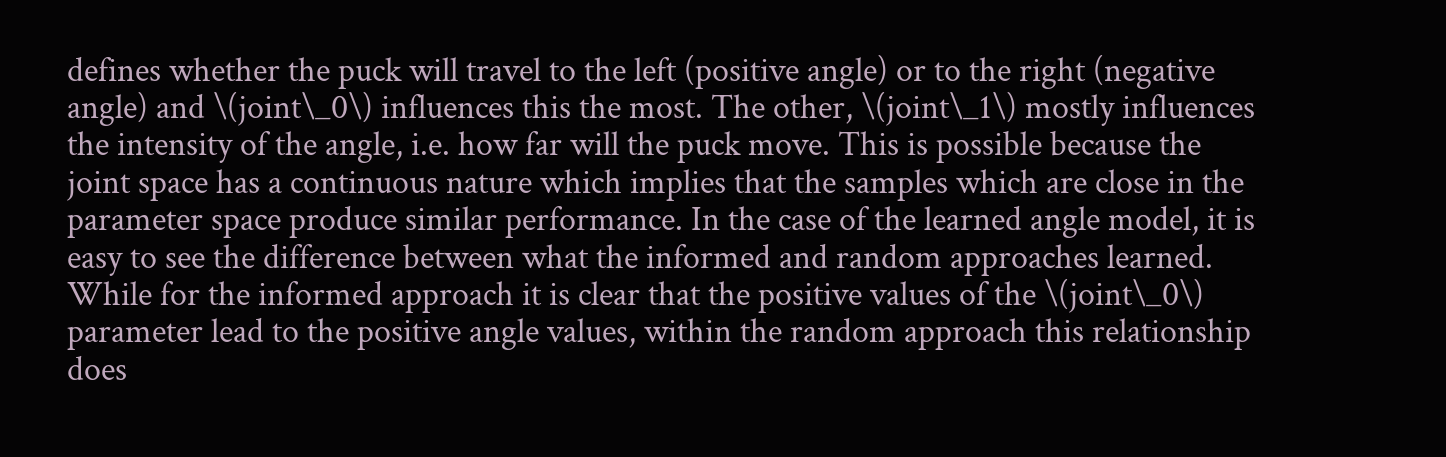defines whether the puck will travel to the left (positive angle) or to the right (negative angle) and \(joint\_0\) influences this the most. The other, \(joint\_1\) mostly influences the intensity of the angle, i.e. how far will the puck move. This is possible because the joint space has a continuous nature which implies that the samples which are close in the parameter space produce similar performance. In the case of the learned angle model, it is easy to see the difference between what the informed and random approaches learned. While for the informed approach it is clear that the positive values of the \(joint\_0\) parameter lead to the positive angle values, within the random approach this relationship does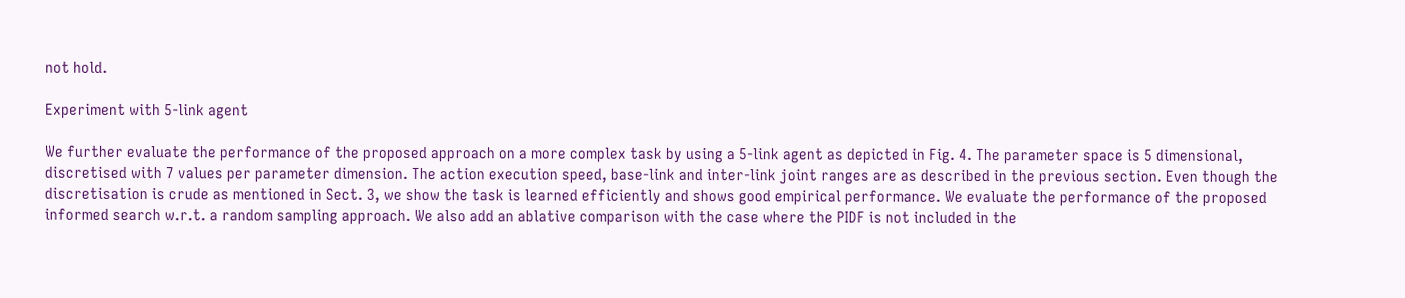not hold.

Experiment with 5-link agent

We further evaluate the performance of the proposed approach on a more complex task by using a 5-link agent as depicted in Fig. 4. The parameter space is 5 dimensional, discretised with 7 values per parameter dimension. The action execution speed, base-link and inter-link joint ranges are as described in the previous section. Even though the discretisation is crude as mentioned in Sect. 3, we show the task is learned efficiently and shows good empirical performance. We evaluate the performance of the proposed informed search w.r.t. a random sampling approach. We also add an ablative comparison with the case where the PIDF is not included in the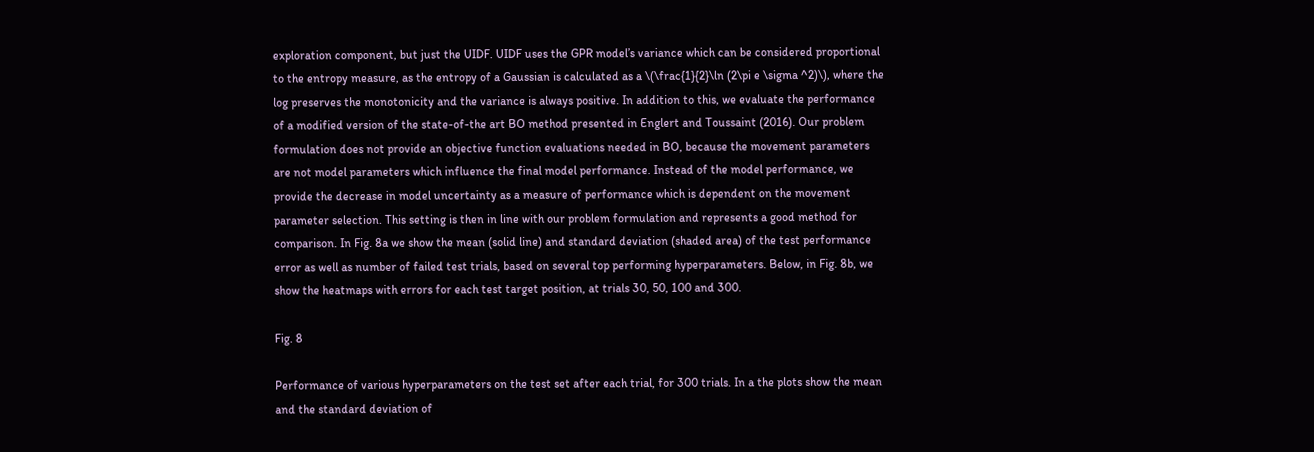exploration component, but just the UIDF. UIDF uses the GPR model’s variance which can be considered proportional to the entropy measure, as the entropy of a Gaussian is calculated as a \(\frac{1}{2}\ln (2\pi e \sigma ^2)\), where the log preserves the monotonicity and the variance is always positive. In addition to this, we evaluate the performance of a modified version of the state-of-the art BO method presented in Englert and Toussaint (2016). Our problem formulation does not provide an objective function evaluations needed in BO, because the movement parameters are not model parameters which influence the final model performance. Instead of the model performance, we provide the decrease in model uncertainty as a measure of performance which is dependent on the movement parameter selection. This setting is then in line with our problem formulation and represents a good method for comparison. In Fig. 8a we show the mean (solid line) and standard deviation (shaded area) of the test performance error as well as number of failed test trials, based on several top performing hyperparameters. Below, in Fig. 8b, we show the heatmaps with errors for each test target position, at trials 30, 50, 100 and 300.

Fig. 8

Performance of various hyperparameters on the test set after each trial, for 300 trials. In a the plots show the mean and the standard deviation of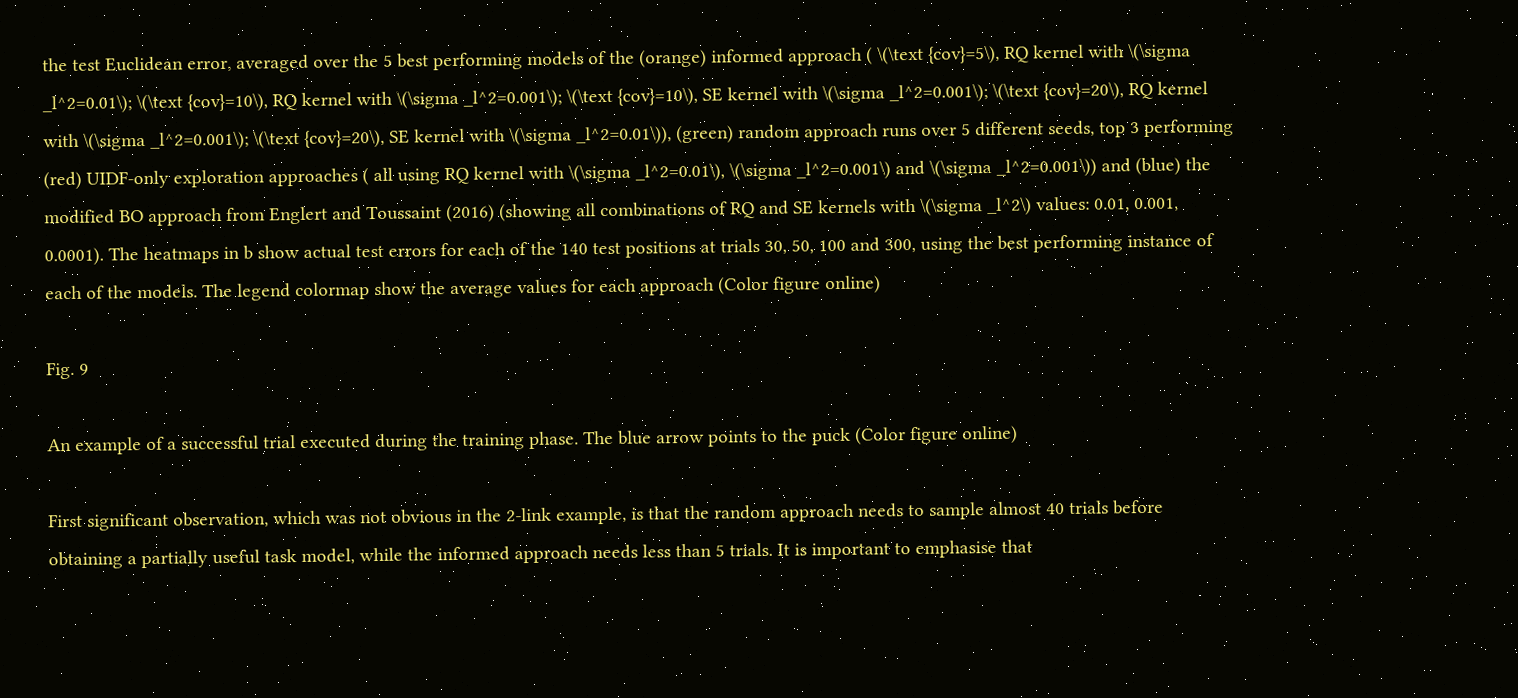the test Euclidean error, averaged over the 5 best performing models of the (orange) informed approach ( \(\text {cov}=5\), RQ kernel with \(\sigma _l^2=0.01\); \(\text {cov}=10\), RQ kernel with \(\sigma _l^2=0.001\); \(\text {cov}=10\), SE kernel with \(\sigma _l^2=0.001\); \(\text {cov}=20\), RQ kernel with \(\sigma _l^2=0.001\); \(\text {cov}=20\), SE kernel with \(\sigma _l^2=0.01\)), (green) random approach runs over 5 different seeds, top 3 performing (red) UIDF-only exploration approaches ( all using RQ kernel with \(\sigma _l^2=0.01\), \(\sigma _l^2=0.001\) and \(\sigma _l^2=0.001\)) and (blue) the modified BO approach from Englert and Toussaint (2016) (showing all combinations of RQ and SE kernels with \(\sigma _l^2\) values: 0.01, 0.001, 0.0001). The heatmaps in b show actual test errors for each of the 140 test positions at trials 30, 50, 100 and 300, using the best performing instance of each of the models. The legend colormap show the average values for each approach (Color figure online)

Fig. 9

An example of a successful trial executed during the training phase. The blue arrow points to the puck (Color figure online)

First significant observation, which was not obvious in the 2-link example, is that the random approach needs to sample almost 40 trials before obtaining a partially useful task model, while the informed approach needs less than 5 trials. It is important to emphasise that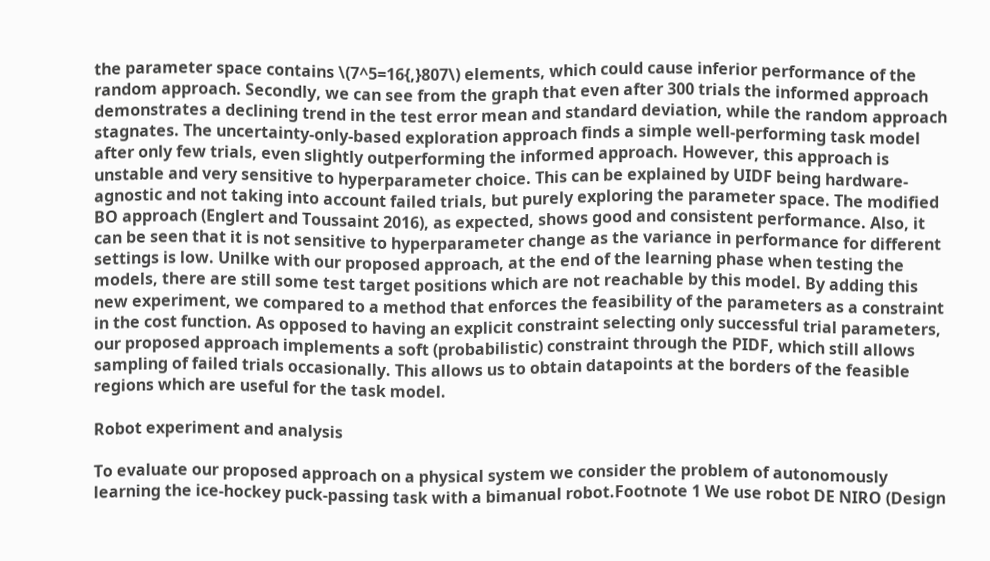the parameter space contains \(7^5=16{,}807\) elements, which could cause inferior performance of the random approach. Secondly, we can see from the graph that even after 300 trials the informed approach demonstrates a declining trend in the test error mean and standard deviation, while the random approach stagnates. The uncertainty-only-based exploration approach finds a simple well-performing task model after only few trials, even slightly outperforming the informed approach. However, this approach is unstable and very sensitive to hyperparameter choice. This can be explained by UIDF being hardware-agnostic and not taking into account failed trials, but purely exploring the parameter space. The modified BO approach (Englert and Toussaint 2016), as expected, shows good and consistent performance. Also, it can be seen that it is not sensitive to hyperparameter change as the variance in performance for different settings is low. Unilke with our proposed approach, at the end of the learning phase when testing the models, there are still some test target positions which are not reachable by this model. By adding this new experiment, we compared to a method that enforces the feasibility of the parameters as a constraint in the cost function. As opposed to having an explicit constraint selecting only successful trial parameters, our proposed approach implements a soft (probabilistic) constraint through the PIDF, which still allows sampling of failed trials occasionally. This allows us to obtain datapoints at the borders of the feasible regions which are useful for the task model.

Robot experiment and analysis

To evaluate our proposed approach on a physical system we consider the problem of autonomously learning the ice-hockey puck-passing task with a bimanual robot.Footnote 1 We use robot DE NIRO (Design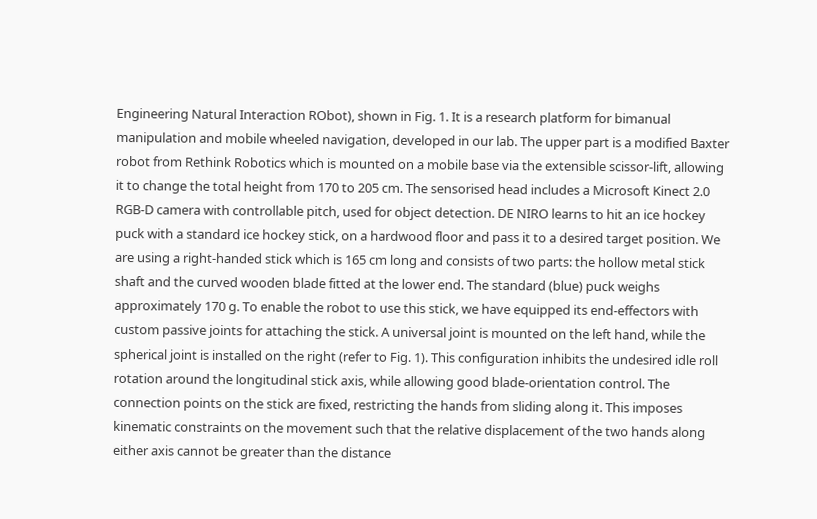Engineering Natural Interaction RObot), shown in Fig. 1. It is a research platform for bimanual manipulation and mobile wheeled navigation, developed in our lab. The upper part is a modified Baxter robot from Rethink Robotics which is mounted on a mobile base via the extensible scissor-lift, allowing it to change the total height from 170 to 205 cm. The sensorised head includes a Microsoft Kinect 2.0 RGB-D camera with controllable pitch, used for object detection. DE NIRO learns to hit an ice hockey puck with a standard ice hockey stick, on a hardwood floor and pass it to a desired target position. We are using a right-handed stick which is 165 cm long and consists of two parts: the hollow metal stick shaft and the curved wooden blade fitted at the lower end. The standard (blue) puck weighs approximately 170 g. To enable the robot to use this stick, we have equipped its end-effectors with custom passive joints for attaching the stick. A universal joint is mounted on the left hand, while the spherical joint is installed on the right (refer to Fig. 1). This configuration inhibits the undesired idle roll rotation around the longitudinal stick axis, while allowing good blade-orientation control. The connection points on the stick are fixed, restricting the hands from sliding along it. This imposes kinematic constraints on the movement such that the relative displacement of the two hands along either axis cannot be greater than the distance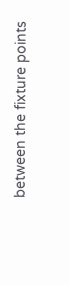between the fixture points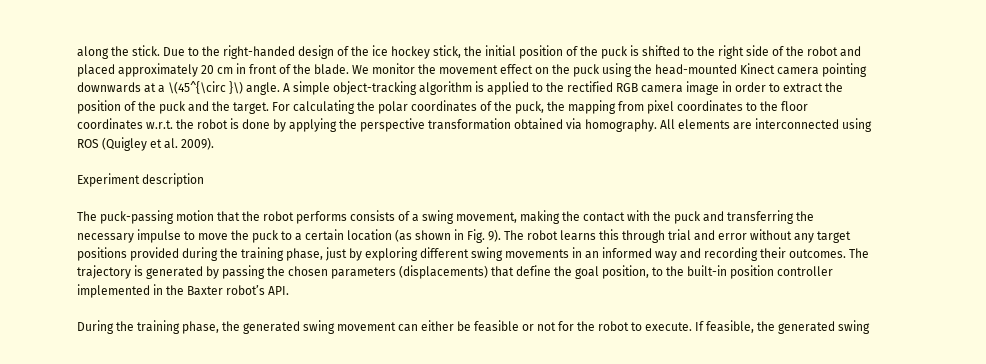along the stick. Due to the right-handed design of the ice hockey stick, the initial position of the puck is shifted to the right side of the robot and placed approximately 20 cm in front of the blade. We monitor the movement effect on the puck using the head-mounted Kinect camera pointing downwards at a \(45^{\circ }\) angle. A simple object-tracking algorithm is applied to the rectified RGB camera image in order to extract the position of the puck and the target. For calculating the polar coordinates of the puck, the mapping from pixel coordinates to the floor coordinates w.r.t. the robot is done by applying the perspective transformation obtained via homography. All elements are interconnected using ROS (Quigley et al. 2009).

Experiment description

The puck-passing motion that the robot performs consists of a swing movement, making the contact with the puck and transferring the necessary impulse to move the puck to a certain location (as shown in Fig. 9). The robot learns this through trial and error without any target positions provided during the training phase, just by exploring different swing movements in an informed way and recording their outcomes. The trajectory is generated by passing the chosen parameters (displacements) that define the goal position, to the built-in position controller implemented in the Baxter robot’s API.

During the training phase, the generated swing movement can either be feasible or not for the robot to execute. If feasible, the generated swing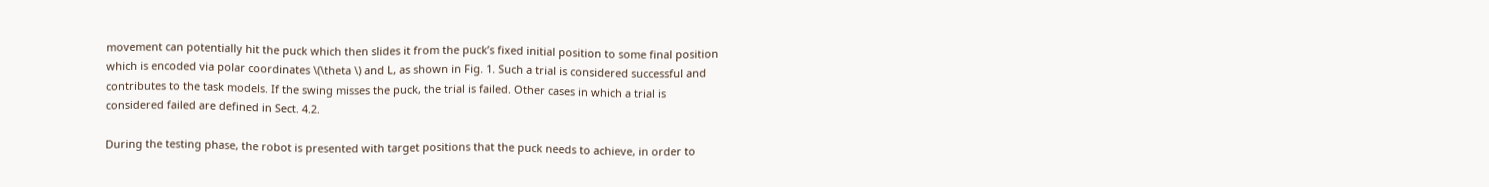movement can potentially hit the puck which then slides it from the puck’s fixed initial position to some final position which is encoded via polar coordinates \(\theta \) and L, as shown in Fig. 1. Such a trial is considered successful and contributes to the task models. If the swing misses the puck, the trial is failed. Other cases in which a trial is considered failed are defined in Sect. 4.2.

During the testing phase, the robot is presented with target positions that the puck needs to achieve, in order to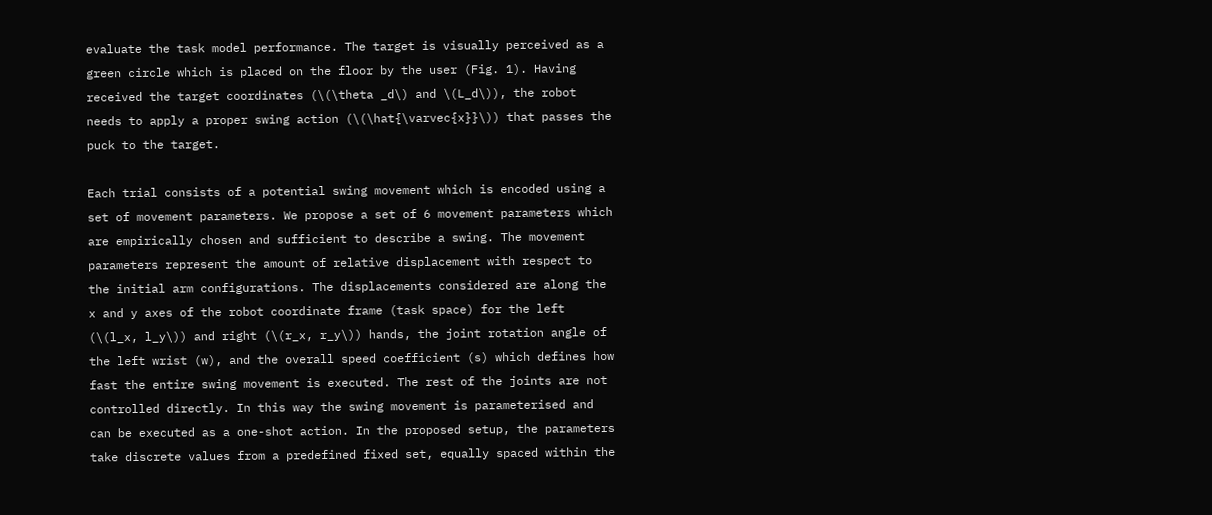evaluate the task model performance. The target is visually perceived as a green circle which is placed on the floor by the user (Fig. 1). Having received the target coordinates (\(\theta _d\) and \(L_d\)), the robot needs to apply a proper swing action (\(\hat{\varvec{x}}\)) that passes the puck to the target.

Each trial consists of a potential swing movement which is encoded using a set of movement parameters. We propose a set of 6 movement parameters which are empirically chosen and sufficient to describe a swing. The movement parameters represent the amount of relative displacement with respect to the initial arm configurations. The displacements considered are along the x and y axes of the robot coordinate frame (task space) for the left (\(l_x, l_y\)) and right (\(r_x, r_y\)) hands, the joint rotation angle of the left wrist (w), and the overall speed coefficient (s) which defines how fast the entire swing movement is executed. The rest of the joints are not controlled directly. In this way the swing movement is parameterised and can be executed as a one-shot action. In the proposed setup, the parameters take discrete values from a predefined fixed set, equally spaced within the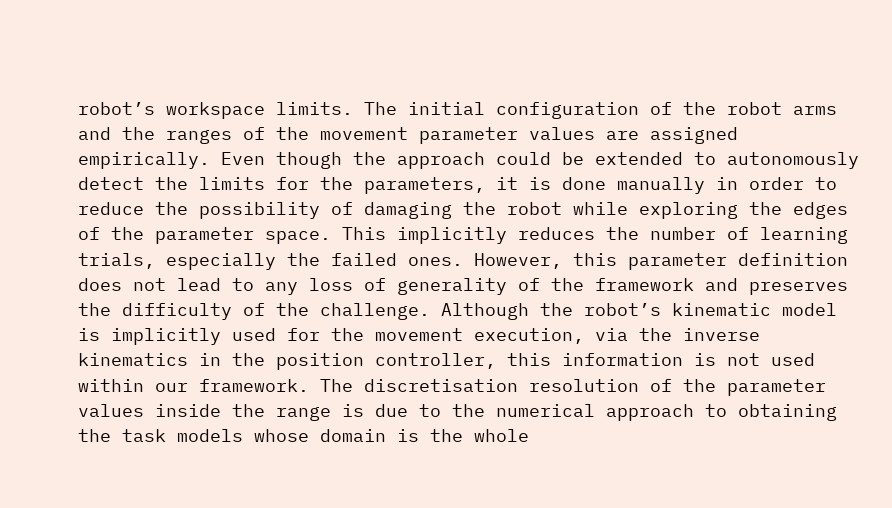robot’s workspace limits. The initial configuration of the robot arms and the ranges of the movement parameter values are assigned empirically. Even though the approach could be extended to autonomously detect the limits for the parameters, it is done manually in order to reduce the possibility of damaging the robot while exploring the edges of the parameter space. This implicitly reduces the number of learning trials, especially the failed ones. However, this parameter definition does not lead to any loss of generality of the framework and preserves the difficulty of the challenge. Although the robot’s kinematic model is implicitly used for the movement execution, via the inverse kinematics in the position controller, this information is not used within our framework. The discretisation resolution of the parameter values inside the range is due to the numerical approach to obtaining the task models whose domain is the whole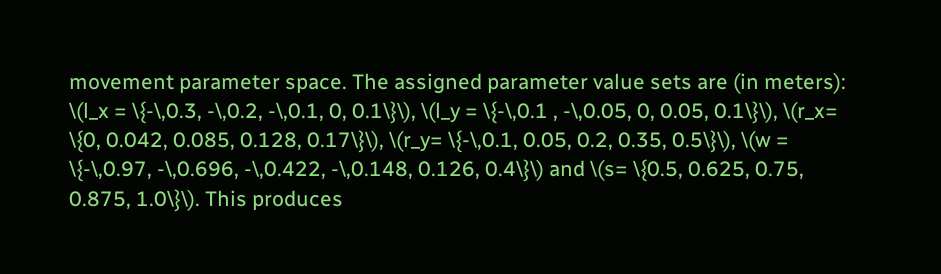movement parameter space. The assigned parameter value sets are (in meters): \(l_x = \{-\,0.3, -\,0.2, -\,0.1, 0, 0.1\}\), \(l_y = \{-\,0.1 , -\,0.05, 0, 0.05, 0.1\}\), \(r_x= \{0, 0.042, 0.085, 0.128, 0.17\}\), \(r_y= \{-\,0.1, 0.05, 0.2, 0.35, 0.5\}\), \(w = \{-\,0.97, -\,0.696, -\,0.422, -\,0.148, 0.126, 0.4\}\) and \(s= \{0.5, 0.625, 0.75, 0.875, 1.0\}\). This produces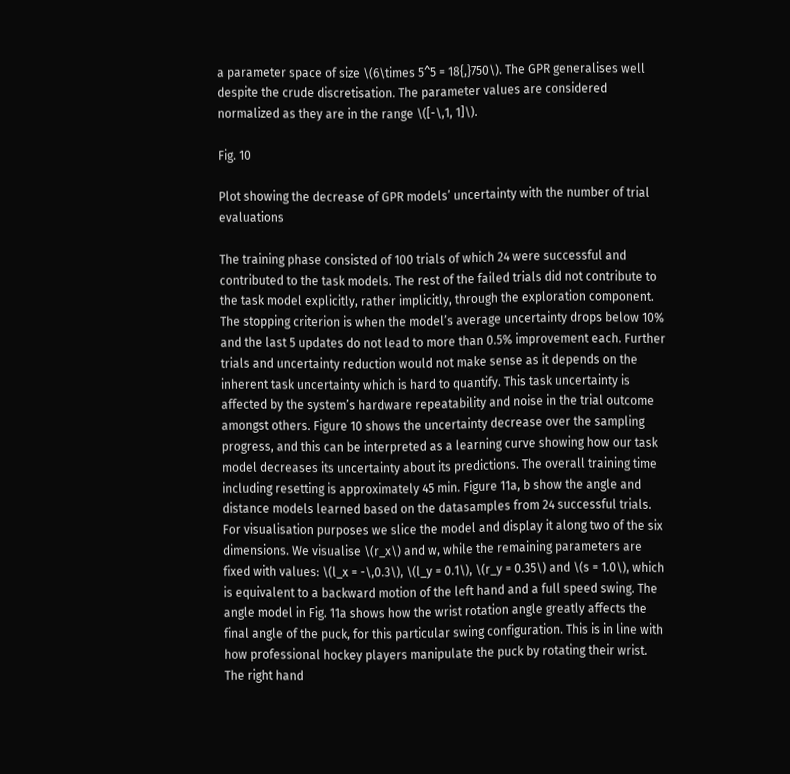a parameter space of size \(6\times 5^5 = 18{,}750\). The GPR generalises well despite the crude discretisation. The parameter values are considered normalized as they are in the range \([-\,1, 1]\).

Fig. 10

Plot showing the decrease of GPR models’ uncertainty with the number of trial evaluations

The training phase consisted of 100 trials of which 24 were successful and contributed to the task models. The rest of the failed trials did not contribute to the task model explicitly, rather implicitly, through the exploration component. The stopping criterion is when the model’s average uncertainty drops below 10% and the last 5 updates do not lead to more than 0.5% improvement each. Further trials and uncertainty reduction would not make sense as it depends on the inherent task uncertainty which is hard to quantify. This task uncertainty is affected by the system’s hardware repeatability and noise in the trial outcome amongst others. Figure 10 shows the uncertainty decrease over the sampling progress, and this can be interpreted as a learning curve showing how our task model decreases its uncertainty about its predictions. The overall training time including resetting is approximately 45 min. Figure 11a, b show the angle and distance models learned based on the datasamples from 24 successful trials. For visualisation purposes we slice the model and display it along two of the six dimensions. We visualise \(r_x\) and w, while the remaining parameters are fixed with values: \(l_x = -\,0.3\), \(l_y = 0.1\), \(r_y = 0.35\) and \(s = 1.0\), which is equivalent to a backward motion of the left hand and a full speed swing. The angle model in Fig. 11a shows how the wrist rotation angle greatly affects the final angle of the puck, for this particular swing configuration. This is in line with how professional hockey players manipulate the puck by rotating their wrist. The right hand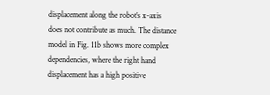displacement along the robot’s x-axis does not contribute as much. The distance model in Fig. 11b shows more complex dependencies, where the right hand displacement has a high positive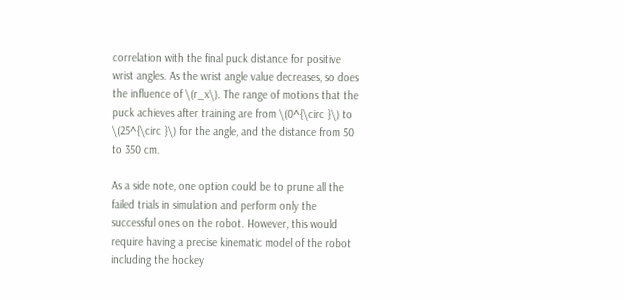correlation with the final puck distance for positive wrist angles. As the wrist angle value decreases, so does the influence of \(r_x\). The range of motions that the puck achieves after training are from \(0^{\circ }\) to \(25^{\circ }\) for the angle, and the distance from 50 to 350 cm.

As a side note, one option could be to prune all the failed trials in simulation and perform only the successful ones on the robot. However, this would require having a precise kinematic model of the robot including the hockey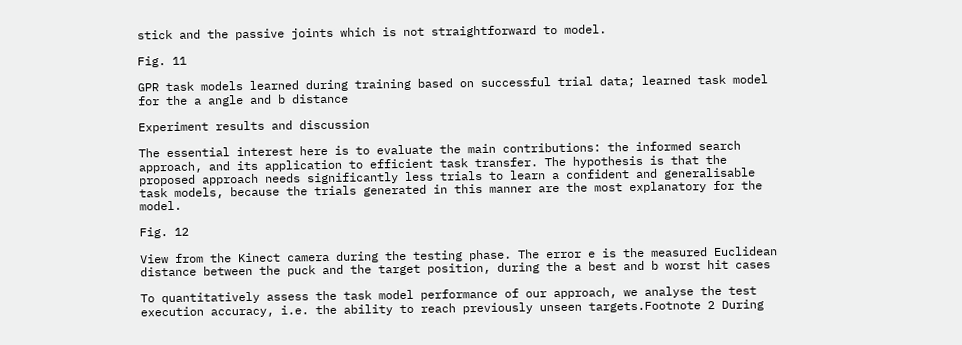stick and the passive joints which is not straightforward to model.

Fig. 11

GPR task models learned during training based on successful trial data; learned task model for the a angle and b distance

Experiment results and discussion

The essential interest here is to evaluate the main contributions: the informed search approach, and its application to efficient task transfer. The hypothesis is that the proposed approach needs significantly less trials to learn a confident and generalisable task models, because the trials generated in this manner are the most explanatory for the model.

Fig. 12

View from the Kinect camera during the testing phase. The error e is the measured Euclidean distance between the puck and the target position, during the a best and b worst hit cases

To quantitatively assess the task model performance of our approach, we analyse the test execution accuracy, i.e. the ability to reach previously unseen targets.Footnote 2 During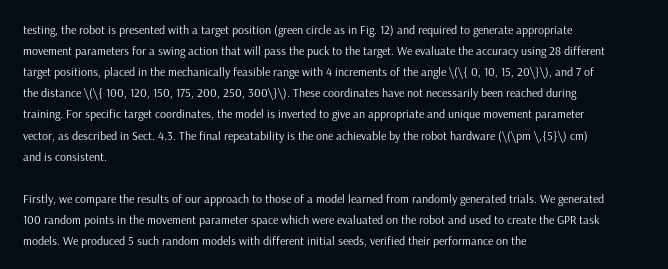testing, the robot is presented with a target position (green circle as in Fig. 12) and required to generate appropriate movement parameters for a swing action that will pass the puck to the target. We evaluate the accuracy using 28 different target positions, placed in the mechanically feasible range with 4 increments of the angle \(\{ 0, 10, 15, 20\}\), and 7 of the distance \(\{ 100, 120, 150, 175, 200, 250, 300\}\). These coordinates have not necessarily been reached during training. For specific target coordinates, the model is inverted to give an appropriate and unique movement parameter vector, as described in Sect. 4.3. The final repeatability is the one achievable by the robot hardware (\(\pm \,{5}\) cm) and is consistent.

Firstly, we compare the results of our approach to those of a model learned from randomly generated trials. We generated 100 random points in the movement parameter space which were evaluated on the robot and used to create the GPR task models. We produced 5 such random models with different initial seeds, verified their performance on the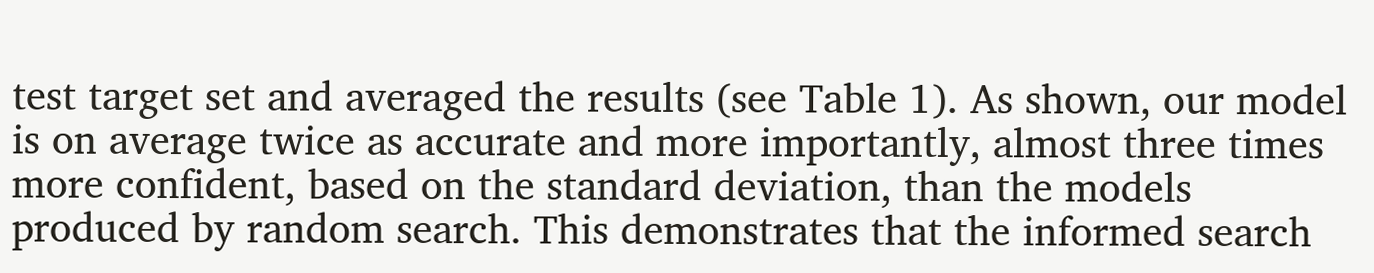test target set and averaged the results (see Table 1). As shown, our model is on average twice as accurate and more importantly, almost three times more confident, based on the standard deviation, than the models produced by random search. This demonstrates that the informed search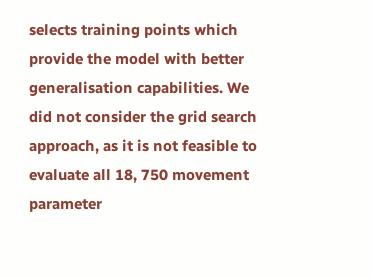selects training points which provide the model with better generalisation capabilities. We did not consider the grid search approach, as it is not feasible to evaluate all 18, 750 movement parameter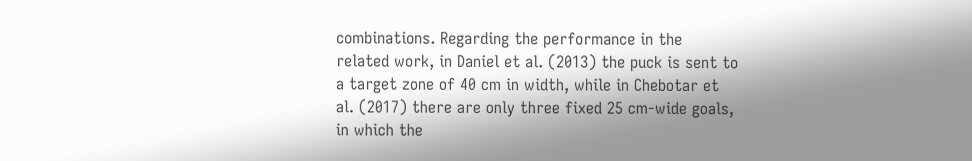combinations. Regarding the performance in the related work, in Daniel et al. (2013) the puck is sent to a target zone of 40 cm in width, while in Chebotar et al. (2017) there are only three fixed 25 cm-wide goals, in which the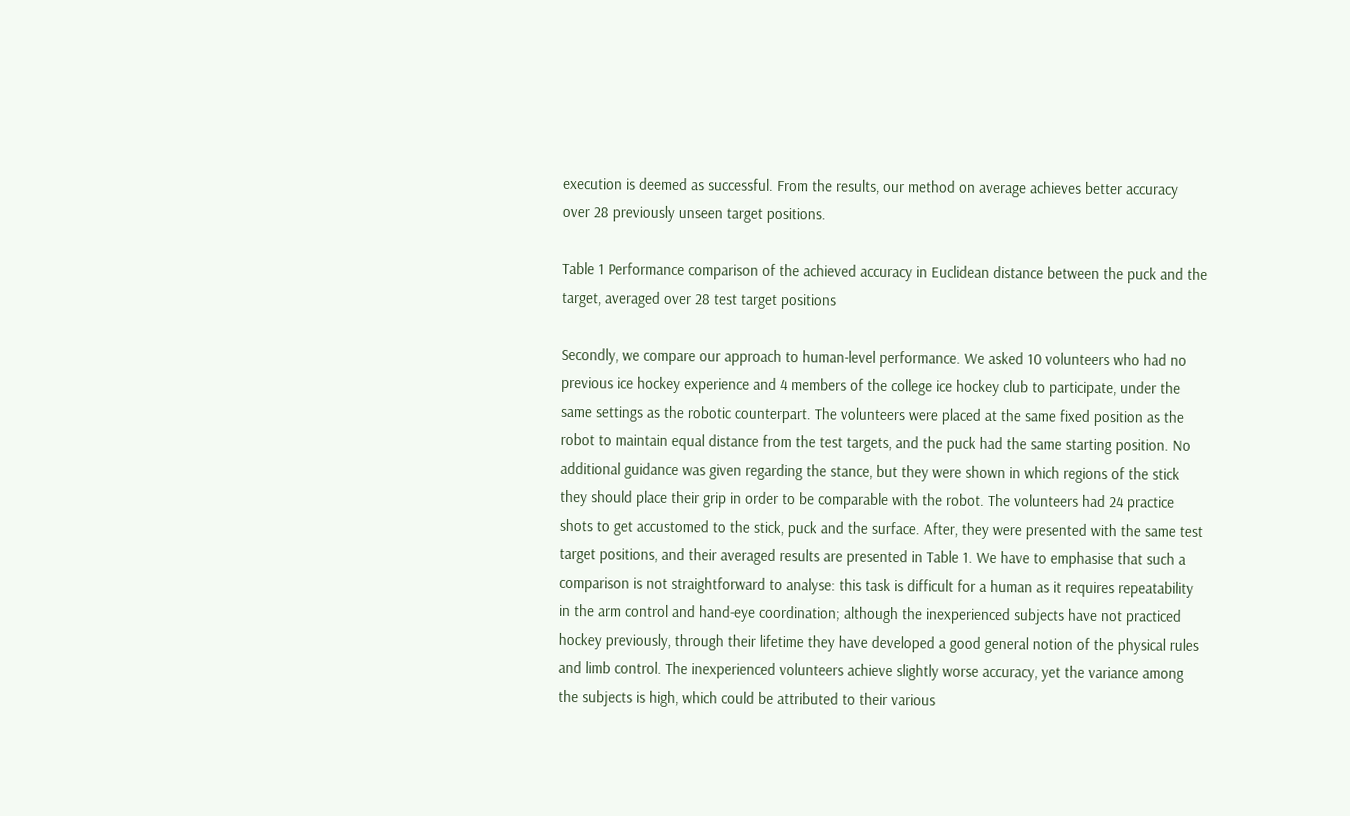execution is deemed as successful. From the results, our method on average achieves better accuracy over 28 previously unseen target positions.

Table 1 Performance comparison of the achieved accuracy in Euclidean distance between the puck and the target, averaged over 28 test target positions

Secondly, we compare our approach to human-level performance. We asked 10 volunteers who had no previous ice hockey experience and 4 members of the college ice hockey club to participate, under the same settings as the robotic counterpart. The volunteers were placed at the same fixed position as the robot to maintain equal distance from the test targets, and the puck had the same starting position. No additional guidance was given regarding the stance, but they were shown in which regions of the stick they should place their grip in order to be comparable with the robot. The volunteers had 24 practice shots to get accustomed to the stick, puck and the surface. After, they were presented with the same test target positions, and their averaged results are presented in Table 1. We have to emphasise that such a comparison is not straightforward to analyse: this task is difficult for a human as it requires repeatability in the arm control and hand-eye coordination; although the inexperienced subjects have not practiced hockey previously, through their lifetime they have developed a good general notion of the physical rules and limb control. The inexperienced volunteers achieve slightly worse accuracy, yet the variance among the subjects is high, which could be attributed to their various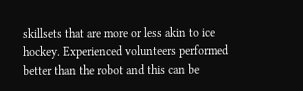skillsets that are more or less akin to ice hockey. Experienced volunteers performed better than the robot and this can be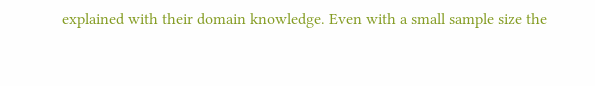explained with their domain knowledge. Even with a small sample size the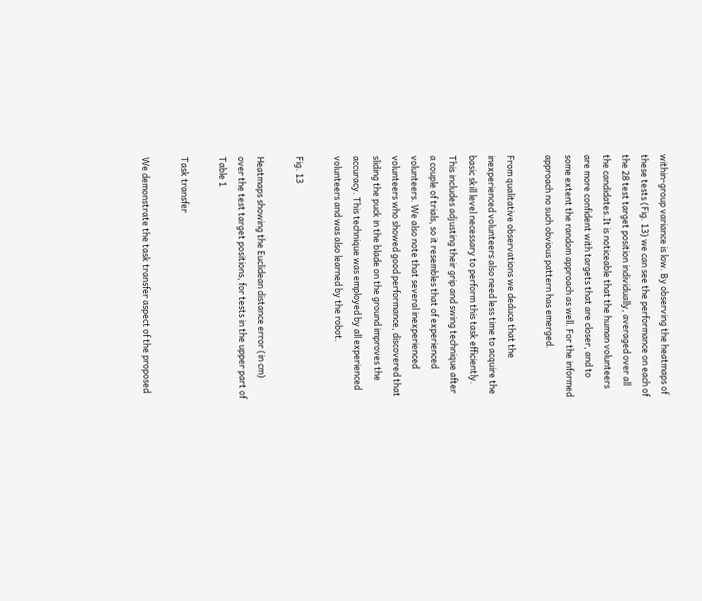within-group variance is low. By observing the heatmaps of these tests (Fig. 13) we can see the performance on each of the 28 test target position individually, averaged over all the candidates.It is noticeable that the human volunteers are more confident with targets that are closer, and to some extent the random approach as well. For the informed approach no such obvious pattern has emerged.

From qualitative observations we deduce that the inexperienced volunteers also need less time to acquire the basic skill level necessary to perform this task efficiently. This includes adjusting their grip and swing technique after a couple of trials, so it resembles that of experienced volunteers. We also note that several inexperienced volunteers who showed good performance, discovered that sliding the puck in the blade on the ground improves the accuracy. This technique was employed by all experienced volunteers and was also learned by the robot.

Fig. 13

Heatmaps showing the Euclidean distance error (in cm) over the test target positions, for tests in the upper part of Table 1

Task transfer

We demonstrate the task transfer aspect of the proposed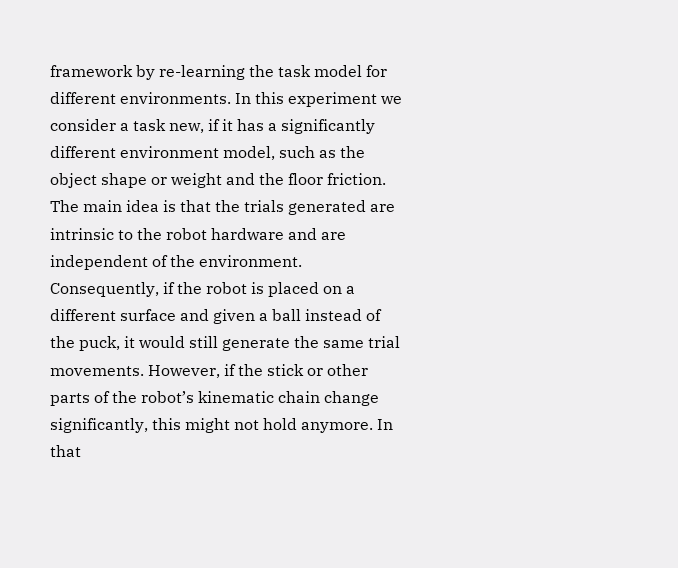framework by re-learning the task model for different environments. In this experiment we consider a task new, if it has a significantly different environment model, such as the object shape or weight and the floor friction. The main idea is that the trials generated are intrinsic to the robot hardware and are independent of the environment. Consequently, if the robot is placed on a different surface and given a ball instead of the puck, it would still generate the same trial movements. However, if the stick or other parts of the robot’s kinematic chain change significantly, this might not hold anymore. In that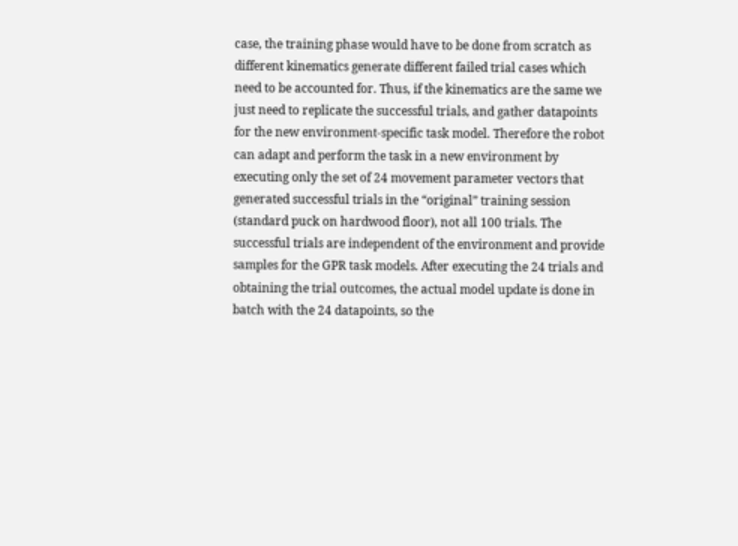case, the training phase would have to be done from scratch as different kinematics generate different failed trial cases which need to be accounted for. Thus, if the kinematics are the same we just need to replicate the successful trials, and gather datapoints for the new environment-specific task model. Therefore the robot can adapt and perform the task in a new environment by executing only the set of 24 movement parameter vectors that generated successful trials in the “original” training session (standard puck on hardwood floor), not all 100 trials. The successful trials are independent of the environment and provide samples for the GPR task models. After executing the 24 trials and obtaining the trial outcomes, the actual model update is done in batch with the 24 datapoints, so the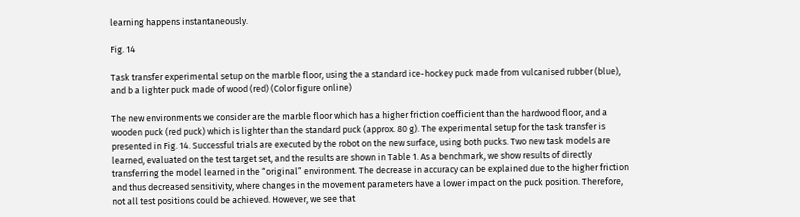learning happens instantaneously.

Fig. 14

Task transfer experimental setup on the marble floor, using the a standard ice-hockey puck made from vulcanised rubber (blue), and b a lighter puck made of wood (red) (Color figure online)

The new environments we consider are the marble floor which has a higher friction coefficient than the hardwood floor, and a wooden puck (red puck) which is lighter than the standard puck (approx. 80 g). The experimental setup for the task transfer is presented in Fig. 14. Successful trials are executed by the robot on the new surface, using both pucks. Two new task models are learned, evaluated on the test target set, and the results are shown in Table 1. As a benchmark, we show results of directly transferring the model learned in the “original” environment. The decrease in accuracy can be explained due to the higher friction and thus decreased sensitivity, where changes in the movement parameters have a lower impact on the puck position. Therefore, not all test positions could be achieved. However, we see that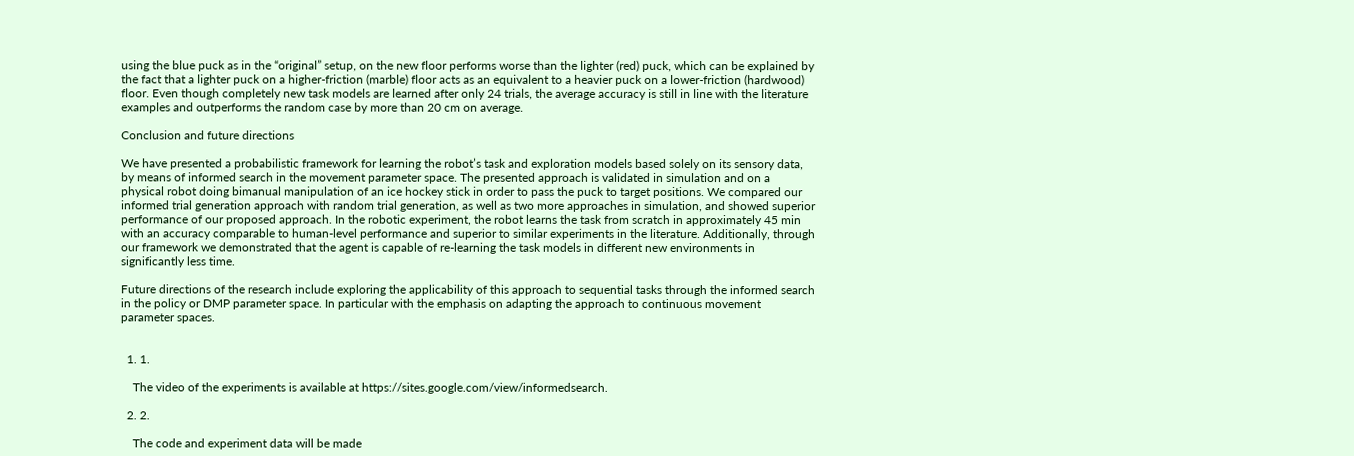using the blue puck as in the “original” setup, on the new floor performs worse than the lighter (red) puck, which can be explained by the fact that a lighter puck on a higher-friction (marble) floor acts as an equivalent to a heavier puck on a lower-friction (hardwood) floor. Even though completely new task models are learned after only 24 trials, the average accuracy is still in line with the literature examples and outperforms the random case by more than 20 cm on average.

Conclusion and future directions

We have presented a probabilistic framework for learning the robot’s task and exploration models based solely on its sensory data, by means of informed search in the movement parameter space. The presented approach is validated in simulation and on a physical robot doing bimanual manipulation of an ice hockey stick in order to pass the puck to target positions. We compared our informed trial generation approach with random trial generation, as well as two more approaches in simulation, and showed superior performance of our proposed approach. In the robotic experiment, the robot learns the task from scratch in approximately 45 min with an accuracy comparable to human-level performance and superior to similar experiments in the literature. Additionally, through our framework we demonstrated that the agent is capable of re-learning the task models in different new environments in significantly less time.

Future directions of the research include exploring the applicability of this approach to sequential tasks through the informed search in the policy or DMP parameter space. In particular with the emphasis on adapting the approach to continuous movement parameter spaces.


  1. 1.

    The video of the experiments is available at https://sites.google.com/view/informedsearch.

  2. 2.

    The code and experiment data will be made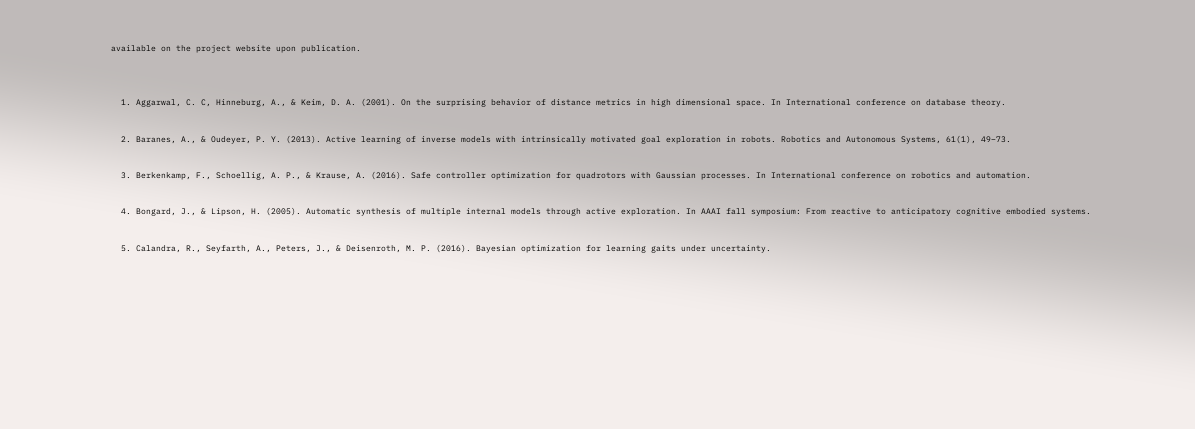available on the project website upon publication.


  1. Aggarwal, C. C, Hinneburg, A., & Keim, D. A. (2001). On the surprising behavior of distance metrics in high dimensional space. In International conference on database theory.

  2. Baranes, A., & Oudeyer, P. Y. (2013). Active learning of inverse models with intrinsically motivated goal exploration in robots. Robotics and Autonomous Systems, 61(1), 49–73.

  3. Berkenkamp, F., Schoellig, A. P., & Krause, A. (2016). Safe controller optimization for quadrotors with Gaussian processes. In International conference on robotics and automation.

  4. Bongard, J., & Lipson, H. (2005). Automatic synthesis of multiple internal models through active exploration. In AAAI fall symposium: From reactive to anticipatory cognitive embodied systems.

  5. Calandra, R., Seyfarth, A., Peters, J., & Deisenroth, M. P. (2016). Bayesian optimization for learning gaits under uncertainty.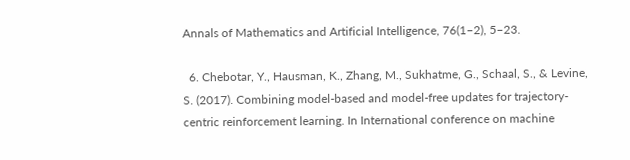Annals of Mathematics and Artificial Intelligence, 76(1–2), 5–23.

  6. Chebotar, Y., Hausman, K., Zhang, M., Sukhatme, G., Schaal, S., & Levine, S. (2017). Combining model-based and model-free updates for trajectory-centric reinforcement learning. In International conference on machine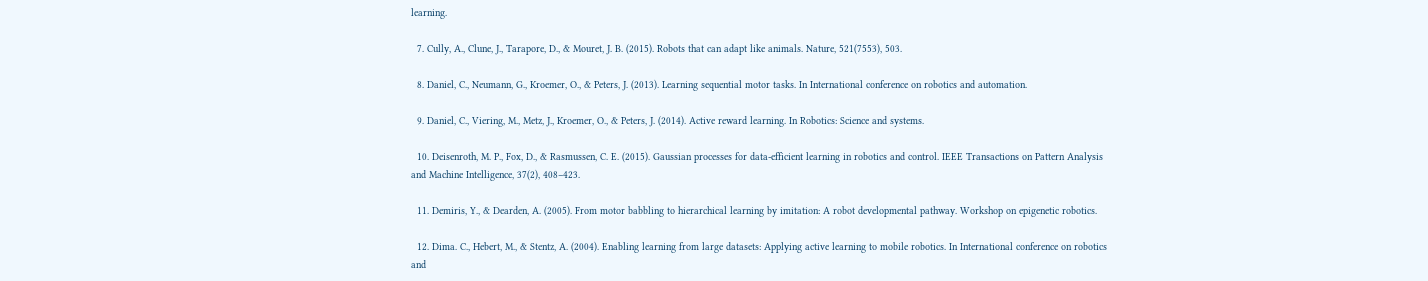learning.

  7. Cully, A., Clune, J., Tarapore, D., & Mouret, J. B. (2015). Robots that can adapt like animals. Nature, 521(7553), 503.

  8. Daniel, C., Neumann, G., Kroemer, O., & Peters, J. (2013). Learning sequential motor tasks. In International conference on robotics and automation.

  9. Daniel, C., Viering, M., Metz, J., Kroemer, O., & Peters, J. (2014). Active reward learning. In Robotics: Science and systems.

  10. Deisenroth, M. P., Fox, D., & Rasmussen, C. E. (2015). Gaussian processes for data-efficient learning in robotics and control. IEEE Transactions on Pattern Analysis and Machine Intelligence, 37(2), 408–423.

  11. Demiris, Y., & Dearden, A. (2005). From motor babbling to hierarchical learning by imitation: A robot developmental pathway. Workshop on epigenetic robotics.

  12. Dima. C., Hebert, M., & Stentz, A. (2004). Enabling learning from large datasets: Applying active learning to mobile robotics. In International conference on robotics and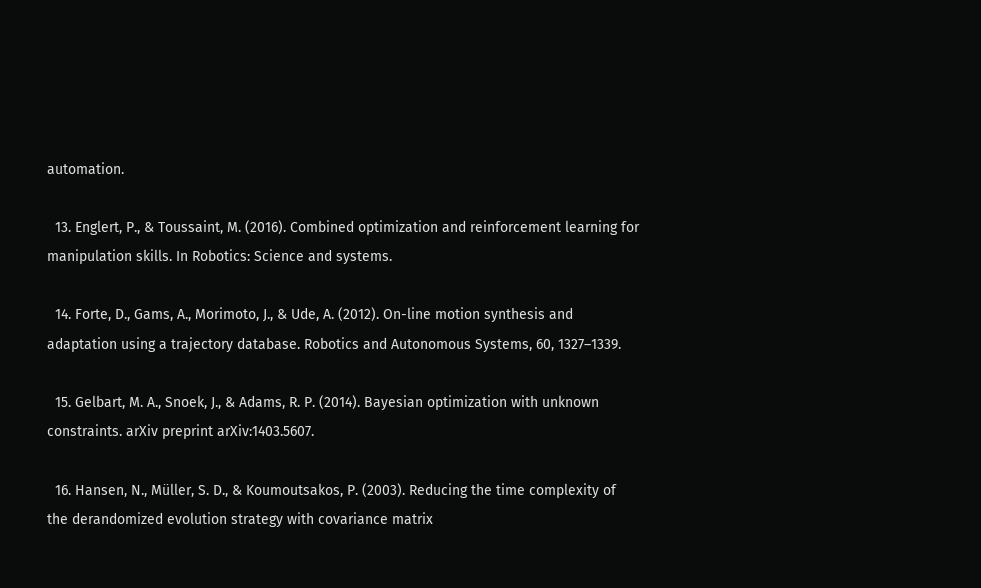automation.

  13. Englert, P., & Toussaint, M. (2016). Combined optimization and reinforcement learning for manipulation skills. In Robotics: Science and systems.

  14. Forte, D., Gams, A., Morimoto, J., & Ude, A. (2012). On-line motion synthesis and adaptation using a trajectory database. Robotics and Autonomous Systems, 60, 1327–1339.

  15. Gelbart, M. A., Snoek, J., & Adams, R. P. (2014). Bayesian optimization with unknown constraints. arXiv preprint arXiv:1403.5607.

  16. Hansen, N., Müller, S. D., & Koumoutsakos, P. (2003). Reducing the time complexity of the derandomized evolution strategy with covariance matrix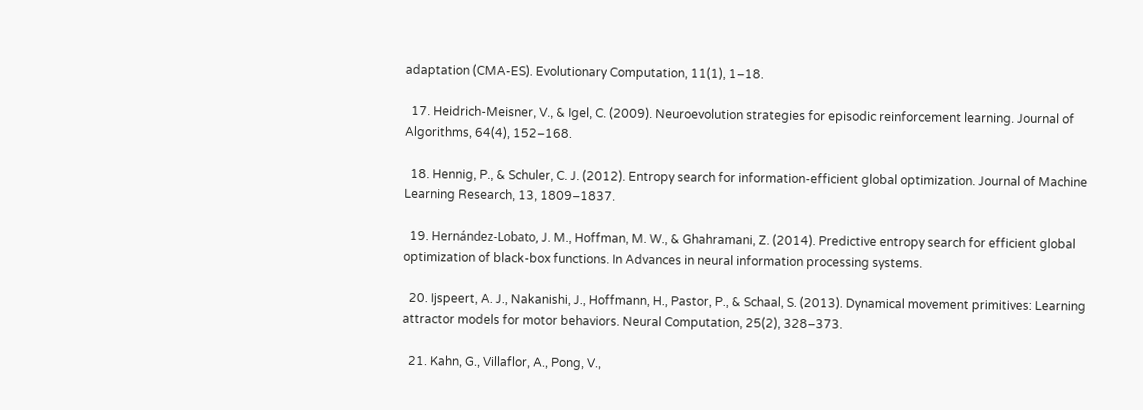adaptation (CMA-ES). Evolutionary Computation, 11(1), 1–18.

  17. Heidrich-Meisner, V., & Igel, C. (2009). Neuroevolution strategies for episodic reinforcement learning. Journal of Algorithms, 64(4), 152–168.

  18. Hennig, P., & Schuler, C. J. (2012). Entropy search for information-efficient global optimization. Journal of Machine Learning Research, 13, 1809–1837.

  19. Hernández-Lobato, J. M., Hoffman, M. W., & Ghahramani, Z. (2014). Predictive entropy search for efficient global optimization of black-box functions. In Advances in neural information processing systems.

  20. Ijspeert, A. J., Nakanishi, J., Hoffmann, H., Pastor, P., & Schaal, S. (2013). Dynamical movement primitives: Learning attractor models for motor behaviors. Neural Computation, 25(2), 328–373.

  21. Kahn, G., Villaflor, A., Pong, V.,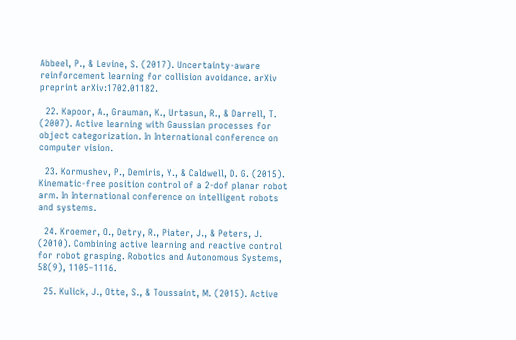Abbeel, P., & Levine, S. (2017). Uncertainty-aware reinforcement learning for collision avoidance. arXiv preprint arXiv:1702.01182.

  22. Kapoor, A., Grauman, K., Urtasun, R., & Darrell, T. (2007). Active learning with Gaussian processes for object categorization. In International conference on computer vision.

  23. Kormushev, P., Demiris, Y., & Caldwell, D. G. (2015). Kinematic-free position control of a 2-dof planar robot arm. In International conference on intelligent robots and systems.

  24. Kroemer, O., Detry, R., Piater, J., & Peters, J. (2010). Combining active learning and reactive control for robot grasping. Robotics and Autonomous Systems, 58(9), 1105–1116.

  25. Kulick, J., Otte, S., & Toussaint, M. (2015). Active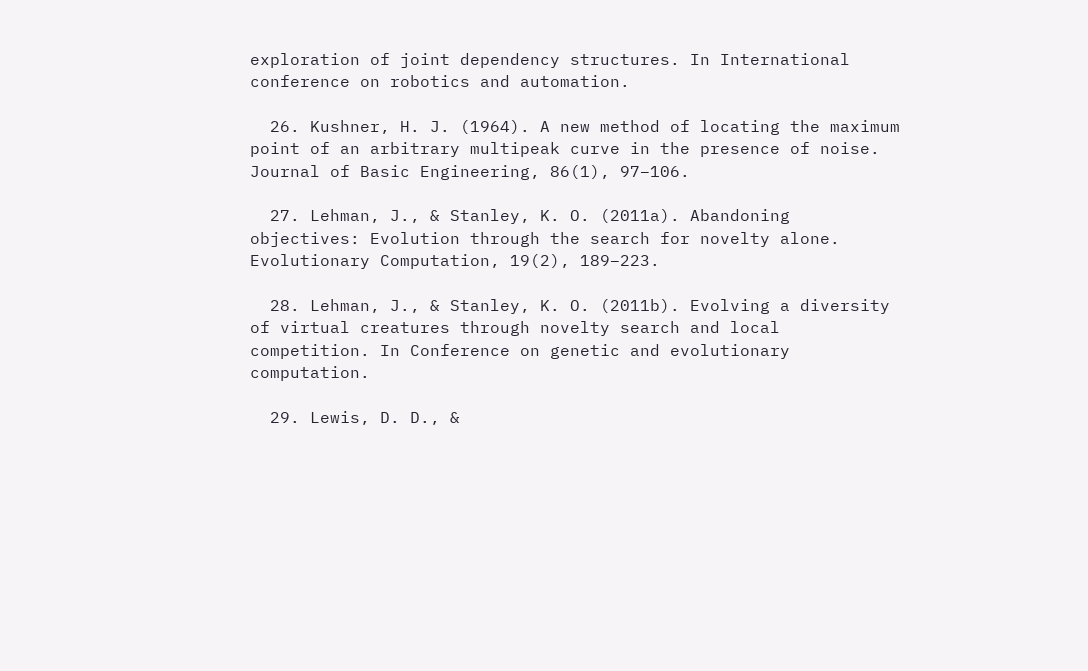exploration of joint dependency structures. In International conference on robotics and automation.

  26. Kushner, H. J. (1964). A new method of locating the maximum point of an arbitrary multipeak curve in the presence of noise. Journal of Basic Engineering, 86(1), 97–106.

  27. Lehman, J., & Stanley, K. O. (2011a). Abandoning objectives: Evolution through the search for novelty alone. Evolutionary Computation, 19(2), 189–223.

  28. Lehman, J., & Stanley, K. O. (2011b). Evolving a diversity of virtual creatures through novelty search and local competition. In Conference on genetic and evolutionary computation.

  29. Lewis, D. D., &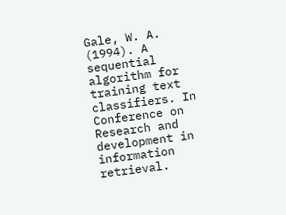Gale, W. A. (1994). A sequential algorithm for training text classifiers. In Conference on Research and development in information retrieval.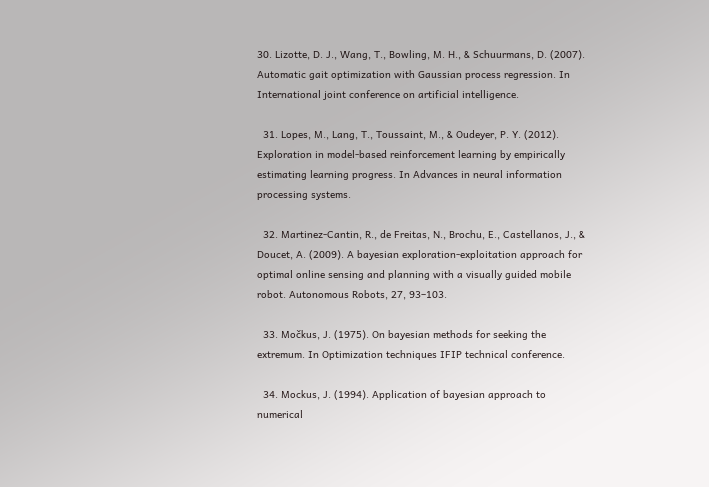30. Lizotte, D. J., Wang, T., Bowling, M. H., & Schuurmans, D. (2007). Automatic gait optimization with Gaussian process regression. In International joint conference on artificial intelligence.

  31. Lopes, M., Lang, T., Toussaint, M., & Oudeyer, P. Y. (2012). Exploration in model-based reinforcement learning by empirically estimating learning progress. In Advances in neural information processing systems.

  32. Martinez-Cantin, R., de Freitas, N., Brochu, E., Castellanos, J., & Doucet, A. (2009). A bayesian exploration-exploitation approach for optimal online sensing and planning with a visually guided mobile robot. Autonomous Robots, 27, 93–103.

  33. Močkus, J. (1975). On bayesian methods for seeking the extremum. In Optimization techniques IFIP technical conference.

  34. Mockus, J. (1994). Application of bayesian approach to numerical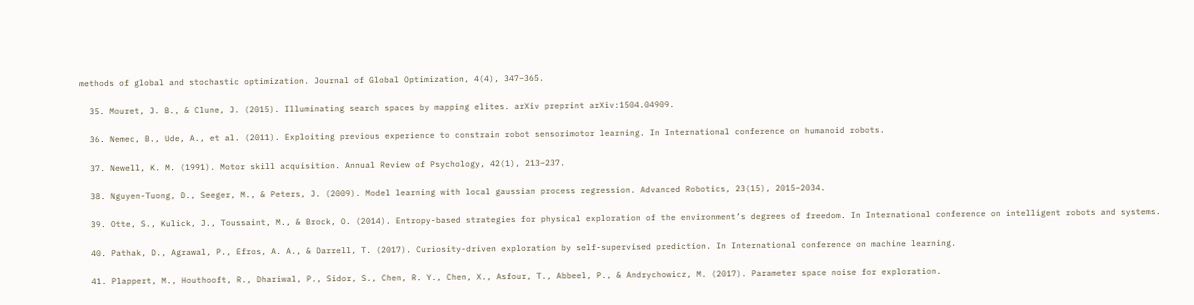methods of global and stochastic optimization. Journal of Global Optimization, 4(4), 347–365.

  35. Mouret, J. B., & Clune, J. (2015). Illuminating search spaces by mapping elites. arXiv preprint arXiv:1504.04909.

  36. Nemec, B., Ude, A., et al. (2011). Exploiting previous experience to constrain robot sensorimotor learning. In International conference on humanoid robots.

  37. Newell, K. M. (1991). Motor skill acquisition. Annual Review of Psychology, 42(1), 213–237.

  38. Nguyen-Tuong, D., Seeger, M., & Peters, J. (2009). Model learning with local gaussian process regression. Advanced Robotics, 23(15), 2015–2034.

  39. Otte, S., Kulick, J., Toussaint, M., & Brock, O. (2014). Entropy-based strategies for physical exploration of the environment’s degrees of freedom. In International conference on intelligent robots and systems.

  40. Pathak, D., Agrawal, P., Efros, A. A., & Darrell, T. (2017). Curiosity-driven exploration by self-supervised prediction. In International conference on machine learning.

  41. Plappert, M., Houthooft, R., Dhariwal, P., Sidor, S., Chen, R. Y., Chen, X., Asfour, T., Abbeel, P., & Andrychowicz, M. (2017). Parameter space noise for exploration.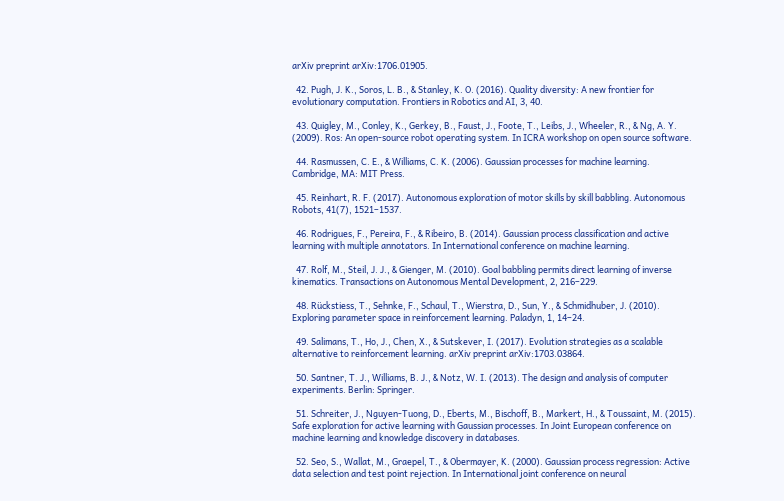arXiv preprint arXiv:1706.01905.

  42. Pugh, J. K., Soros, L. B., & Stanley, K. O. (2016). Quality diversity: A new frontier for evolutionary computation. Frontiers in Robotics and AI, 3, 40.

  43. Quigley, M., Conley, K., Gerkey, B., Faust, J., Foote, T., Leibs, J., Wheeler, R., & Ng, A. Y. (2009). Ros: An open-source robot operating system. In ICRA workshop on open source software.

  44. Rasmussen, C. E., & Williams, C. K. (2006). Gaussian processes for machine learning. Cambridge, MA: MIT Press.

  45. Reinhart, R. F. (2017). Autonomous exploration of motor skills by skill babbling. Autonomous Robots, 41(7), 1521–1537.

  46. Rodrigues, F., Pereira, F., & Ribeiro, B. (2014). Gaussian process classification and active learning with multiple annotators. In International conference on machine learning.

  47. Rolf, M., Steil, J. J., & Gienger, M. (2010). Goal babbling permits direct learning of inverse kinematics. Transactions on Autonomous Mental Development, 2, 216–229.

  48. Rückstiess, T., Sehnke, F., Schaul, T., Wierstra, D., Sun, Y., & Schmidhuber, J. (2010). Exploring parameter space in reinforcement learning. Paladyn, 1, 14–24.

  49. Salimans, T., Ho, J., Chen, X., & Sutskever, I. (2017). Evolution strategies as a scalable alternative to reinforcement learning. arXiv preprint arXiv:1703.03864.

  50. Santner, T. J., Williams, B. J., & Notz, W. I. (2013). The design and analysis of computer experiments. Berlin: Springer.

  51. Schreiter, J., Nguyen-Tuong, D., Eberts, M., Bischoff, B., Markert, H., & Toussaint, M. (2015). Safe exploration for active learning with Gaussian processes. In Joint European conference on machine learning and knowledge discovery in databases.

  52. Seo, S., Wallat, M., Graepel, T., & Obermayer, K. (2000). Gaussian process regression: Active data selection and test point rejection. In International joint conference on neural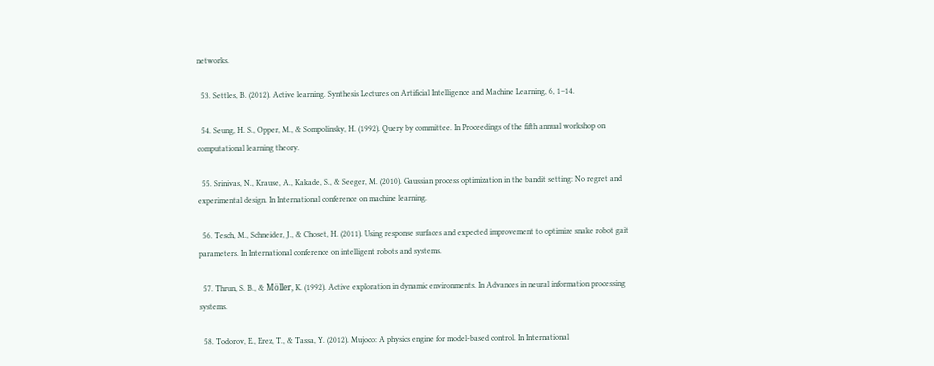networks.

  53. Settles, B. (2012). Active learning. Synthesis Lectures on Artificial Intelligence and Machine Learning, 6, 1–14.

  54. Seung, H. S., Opper, M., & Sompolinsky, H. (1992). Query by committee. In Proceedings of the fifth annual workshop on computational learning theory.

  55. Srinivas, N., Krause, A., Kakade, S., & Seeger, M. (2010). Gaussian process optimization in the bandit setting: No regret and experimental design. In International conference on machine learning.

  56. Tesch, M., Schneider, J., & Choset, H. (2011). Using response surfaces and expected improvement to optimize snake robot gait parameters. In International conference on intelligent robots and systems.

  57. Thrun, S. B., & Möller, K. (1992). Active exploration in dynamic environments. In Advances in neural information processing systems.

  58. Todorov, E., Erez, T., & Tassa, Y. (2012). Mujoco: A physics engine for model-based control. In International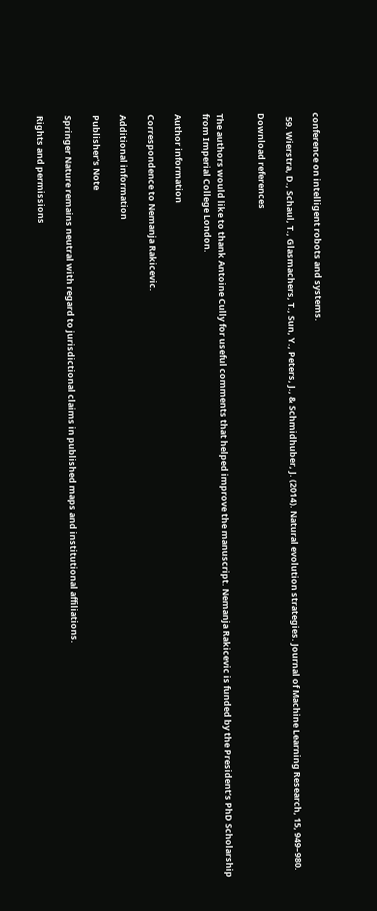conference on intelligent robots and systems.

  59. Wierstra, D., Schaul, T., Glasmachers, T., Sun, Y., Peters, J., & Schmidhuber, J. (2014). Natural evolution strategies. Journal of Machine Learning Research, 15, 949–980.

Download references


The authors would like to thank Antoine Cully for useful comments that helped improve the manuscript. Nemanja Rakicevic is funded by the President’s PhD Scholarship from Imperial College London.

Author information

Correspondence to Nemanja Rakicevic.

Additional information

Publisher's Note

Springer Nature remains neutral with regard to jurisdictional claims in published maps and institutional affiliations.

Rights and permissions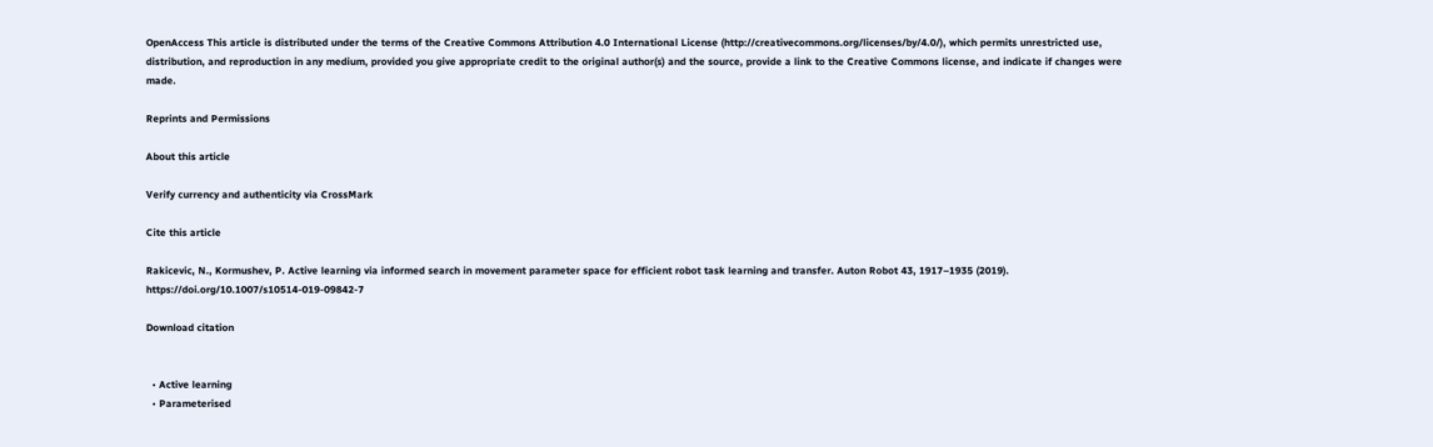OpenAccess This article is distributed under the terms of the Creative Commons Attribution 4.0 International License (http://creativecommons.org/licenses/by/4.0/), which permits unrestricted use, distribution, and reproduction in any medium, provided you give appropriate credit to the original author(s) and the source, provide a link to the Creative Commons license, and indicate if changes were made.

Reprints and Permissions

About this article

Verify currency and authenticity via CrossMark

Cite this article

Rakicevic, N., Kormushev, P. Active learning via informed search in movement parameter space for efficient robot task learning and transfer. Auton Robot 43, 1917–1935 (2019). https://doi.org/10.1007/s10514-019-09842-7

Download citation


  • Active learning
  • Parameterised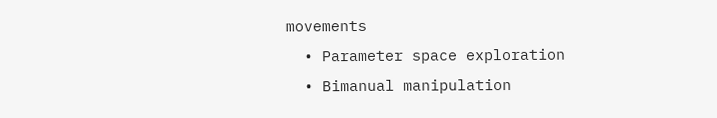movements
  • Parameter space exploration
  • Bimanual manipulation